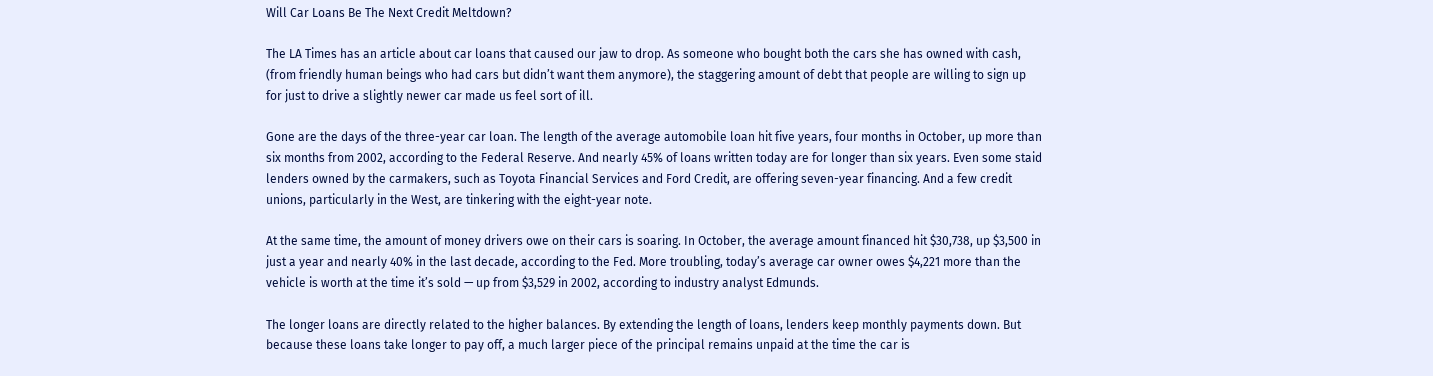Will Car Loans Be The Next Credit Meltdown?

The LA Times has an article about car loans that caused our jaw to drop. As someone who bought both the cars she has owned with cash, (from friendly human beings who had cars but didn’t want them anymore), the staggering amount of debt that people are willing to sign up for just to drive a slightly newer car made us feel sort of ill.

Gone are the days of the three-year car loan. The length of the average automobile loan hit five years, four months in October, up more than six months from 2002, according to the Federal Reserve. And nearly 45% of loans written today are for longer than six years. Even some staid lenders owned by the carmakers, such as Toyota Financial Services and Ford Credit, are offering seven-year financing. And a few credit unions, particularly in the West, are tinkering with the eight-year note.

At the same time, the amount of money drivers owe on their cars is soaring. In October, the average amount financed hit $30,738, up $3,500 in just a year and nearly 40% in the last decade, according to the Fed. More troubling, today’s average car owner owes $4,221 more than the vehicle is worth at the time it’s sold — up from $3,529 in 2002, according to industry analyst Edmunds.

The longer loans are directly related to the higher balances. By extending the length of loans, lenders keep monthly payments down. But because these loans take longer to pay off, a much larger piece of the principal remains unpaid at the time the car is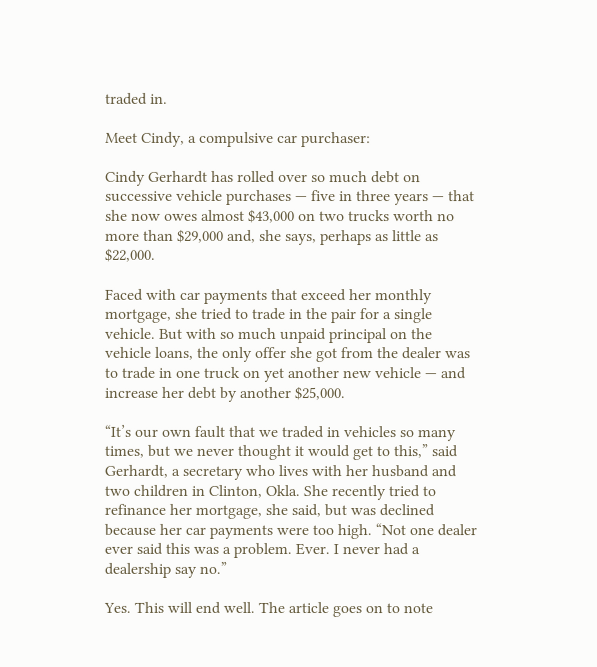traded in.

Meet Cindy, a compulsive car purchaser:

Cindy Gerhardt has rolled over so much debt on successive vehicle purchases — five in three years — that she now owes almost $43,000 on two trucks worth no more than $29,000 and, she says, perhaps as little as $22,000.

Faced with car payments that exceed her monthly mortgage, she tried to trade in the pair for a single vehicle. But with so much unpaid principal on the vehicle loans, the only offer she got from the dealer was to trade in one truck on yet another new vehicle — and increase her debt by another $25,000.

“It’s our own fault that we traded in vehicles so many times, but we never thought it would get to this,” said Gerhardt, a secretary who lives with her husband and two children in Clinton, Okla. She recently tried to refinance her mortgage, she said, but was declined because her car payments were too high. “Not one dealer ever said this was a problem. Ever. I never had a dealership say no.”

Yes. This will end well. The article goes on to note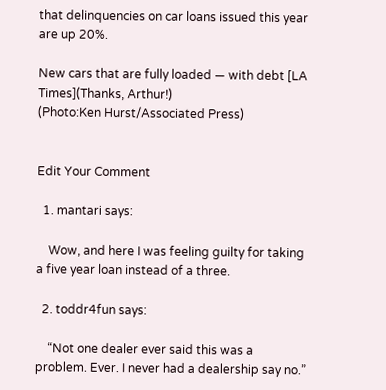that delinquencies on car loans issued this year are up 20%.

New cars that are fully loaded — with debt [LA Times](Thanks, Arthur!)
(Photo:Ken Hurst/Associated Press)


Edit Your Comment

  1. mantari says:

    Wow, and here I was feeling guilty for taking a five year loan instead of a three.

  2. toddr4fun says:

    “Not one dealer ever said this was a problem. Ever. I never had a dealership say no.”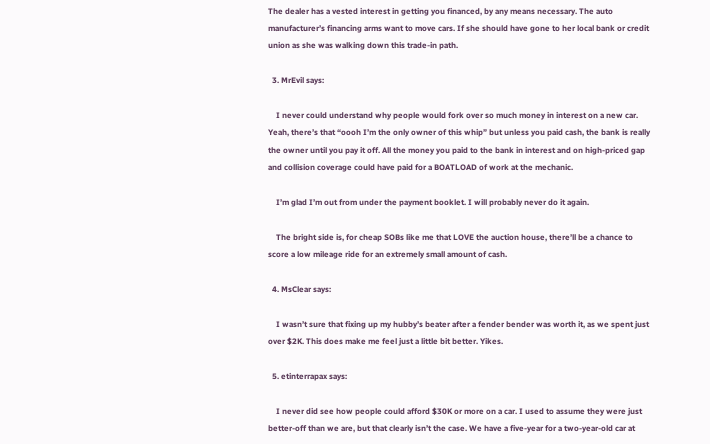The dealer has a vested interest in getting you financed, by any means necessary. The auto manufacturer’s financing arms want to move cars. If she should have gone to her local bank or credit union as she was walking down this trade-in path.

  3. MrEvil says:

    I never could understand why people would fork over so much money in interest on a new car. Yeah, there’s that “oooh I’m the only owner of this whip” but unless you paid cash, the bank is really the owner until you pay it off. All the money you paid to the bank in interest and on high-priced gap and collision coverage could have paid for a BOATLOAD of work at the mechanic.

    I’m glad I’m out from under the payment booklet. I will probably never do it again.

    The bright side is, for cheap SOBs like me that LOVE the auction house, there’ll be a chance to score a low mileage ride for an extremely small amount of cash.

  4. MsClear says:

    I wasn’t sure that fixing up my hubby’s beater after a fender bender was worth it, as we spent just over $2K. This does make me feel just a little bit better. Yikes.

  5. etinterrapax says:

    I never did see how people could afford $30K or more on a car. I used to assume they were just better-off than we are, but that clearly isn’t the case. We have a five-year for a two-year-old car at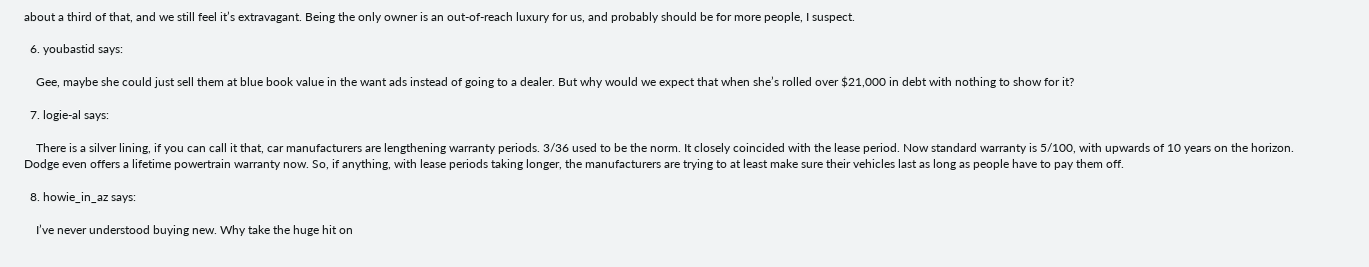about a third of that, and we still feel it’s extravagant. Being the only owner is an out-of-reach luxury for us, and probably should be for more people, I suspect.

  6. youbastid says:

    Gee, maybe she could just sell them at blue book value in the want ads instead of going to a dealer. But why would we expect that when she’s rolled over $21,000 in debt with nothing to show for it?

  7. logie-al says:

    There is a silver lining, if you can call it that, car manufacturers are lengthening warranty periods. 3/36 used to be the norm. It closely coincided with the lease period. Now standard warranty is 5/100, with upwards of 10 years on the horizon. Dodge even offers a lifetime powertrain warranty now. So, if anything, with lease periods taking longer, the manufacturers are trying to at least make sure their vehicles last as long as people have to pay them off.

  8. howie_in_az says:

    I’ve never understood buying new. Why take the huge hit on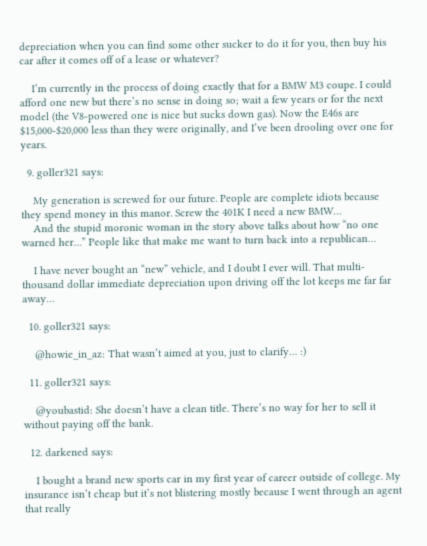depreciation when you can find some other sucker to do it for you, then buy his car after it comes off of a lease or whatever?

    I’m currently in the process of doing exactly that for a BMW M3 coupe. I could afford one new but there’s no sense in doing so; wait a few years or for the next model (the V8-powered one is nice but sucks down gas). Now the E46s are $15,000-$20,000 less than they were originally, and I’ve been drooling over one for years.

  9. goller321 says:

    My generation is screwed for our future. People are complete idiots because they spend money in this manor. Screw the 401K I need a new BMW…
    And the stupid moronic woman in the story above talks about how “no one warned her…” People like that make me want to turn back into a republican…

    I have never bought an “new” vehicle, and I doubt I ever will. That multi-thousand dollar immediate depreciation upon driving off the lot keeps me far far away…

  10. goller321 says:

    @howie_in_az: That wasn’t aimed at you, just to clarify… :)

  11. goller321 says:

    @youbastid: She doesn’t have a clean title. There’s no way for her to sell it without paying off the bank.

  12. darkened says:

    I bought a brand new sports car in my first year of career outside of college. My insurance isn’t cheap but it’s not blistering mostly because I went through an agent that really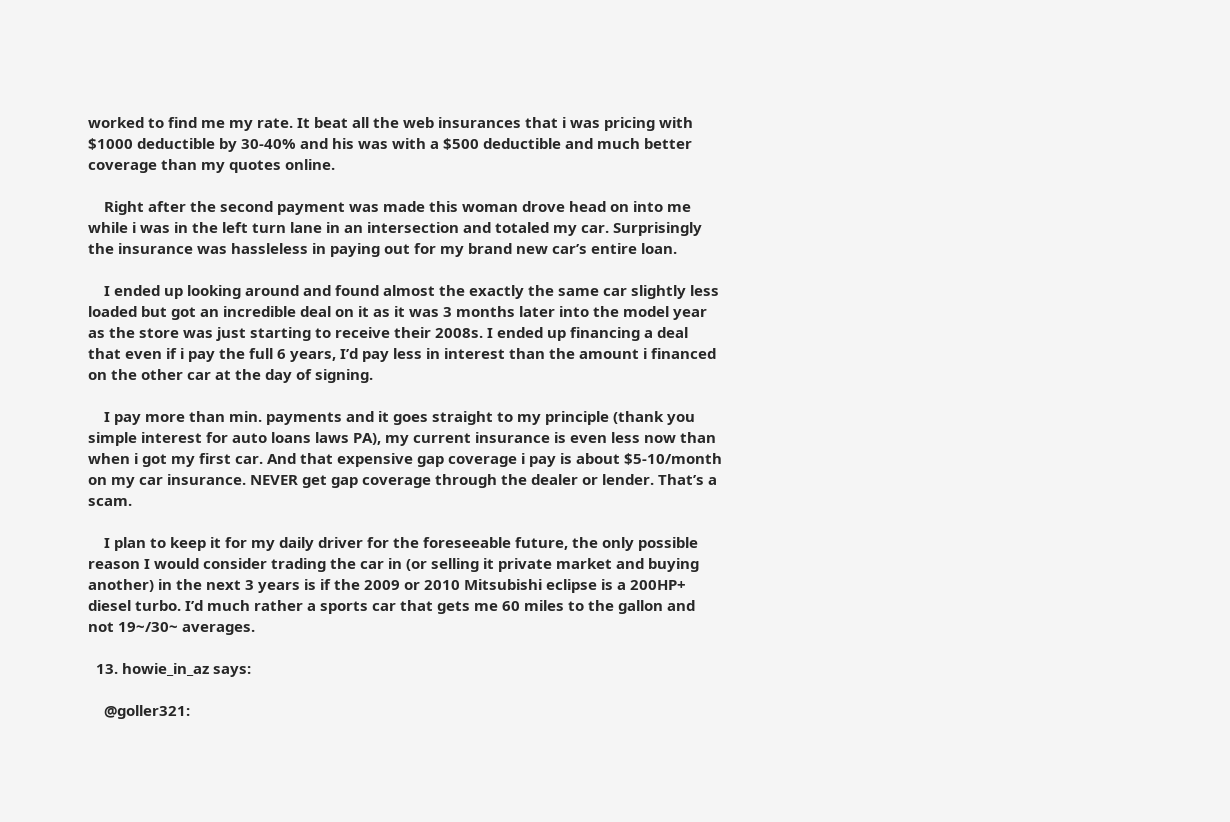worked to find me my rate. It beat all the web insurances that i was pricing with $1000 deductible by 30-40% and his was with a $500 deductible and much better coverage than my quotes online.

    Right after the second payment was made this woman drove head on into me while i was in the left turn lane in an intersection and totaled my car. Surprisingly the insurance was hassleless in paying out for my brand new car’s entire loan.

    I ended up looking around and found almost the exactly the same car slightly less loaded but got an incredible deal on it as it was 3 months later into the model year as the store was just starting to receive their 2008s. I ended up financing a deal that even if i pay the full 6 years, I’d pay less in interest than the amount i financed on the other car at the day of signing.

    I pay more than min. payments and it goes straight to my principle (thank you simple interest for auto loans laws PA), my current insurance is even less now than when i got my first car. And that expensive gap coverage i pay is about $5-10/month on my car insurance. NEVER get gap coverage through the dealer or lender. That’s a scam.

    I plan to keep it for my daily driver for the foreseeable future, the only possible reason I would consider trading the car in (or selling it private market and buying another) in the next 3 years is if the 2009 or 2010 Mitsubishi eclipse is a 200HP+ diesel turbo. I’d much rather a sports car that gets me 60 miles to the gallon and not 19~/30~ averages.

  13. howie_in_az says:

    @goller321: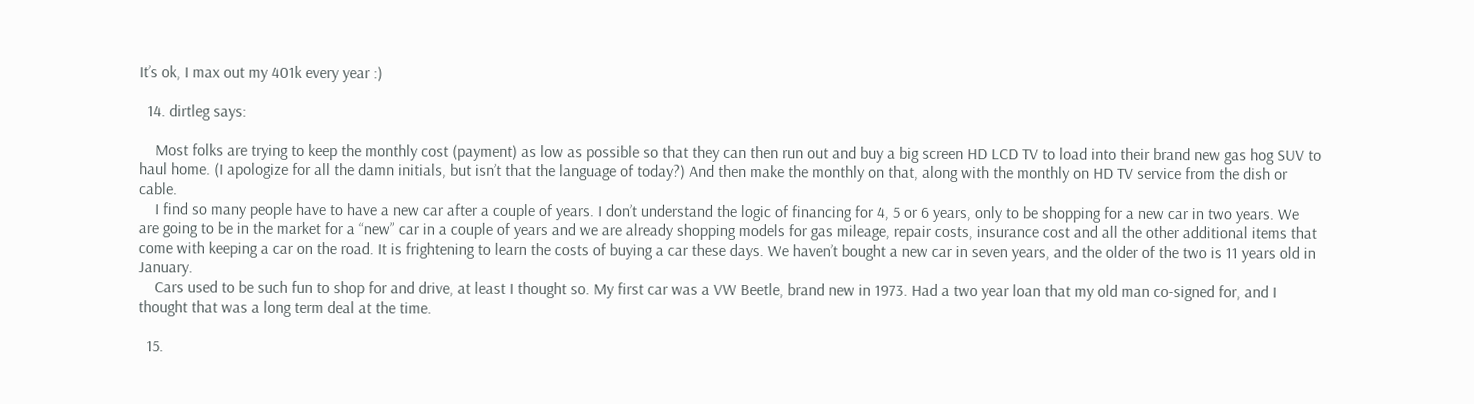It’s ok, I max out my 401k every year :)

  14. dirtleg says:

    Most folks are trying to keep the monthly cost (payment) as low as possible so that they can then run out and buy a big screen HD LCD TV to load into their brand new gas hog SUV to haul home. (I apologize for all the damn initials, but isn’t that the language of today?) And then make the monthly on that, along with the monthly on HD TV service from the dish or cable.
    I find so many people have to have a new car after a couple of years. I don’t understand the logic of financing for 4, 5 or 6 years, only to be shopping for a new car in two years. We are going to be in the market for a “new” car in a couple of years and we are already shopping models for gas mileage, repair costs, insurance cost and all the other additional items that come with keeping a car on the road. It is frightening to learn the costs of buying a car these days. We haven’t bought a new car in seven years, and the older of the two is 11 years old in January.
    Cars used to be such fun to shop for and drive, at least I thought so. My first car was a VW Beetle, brand new in 1973. Had a two year loan that my old man co-signed for, and I thought that was a long term deal at the time.

  15.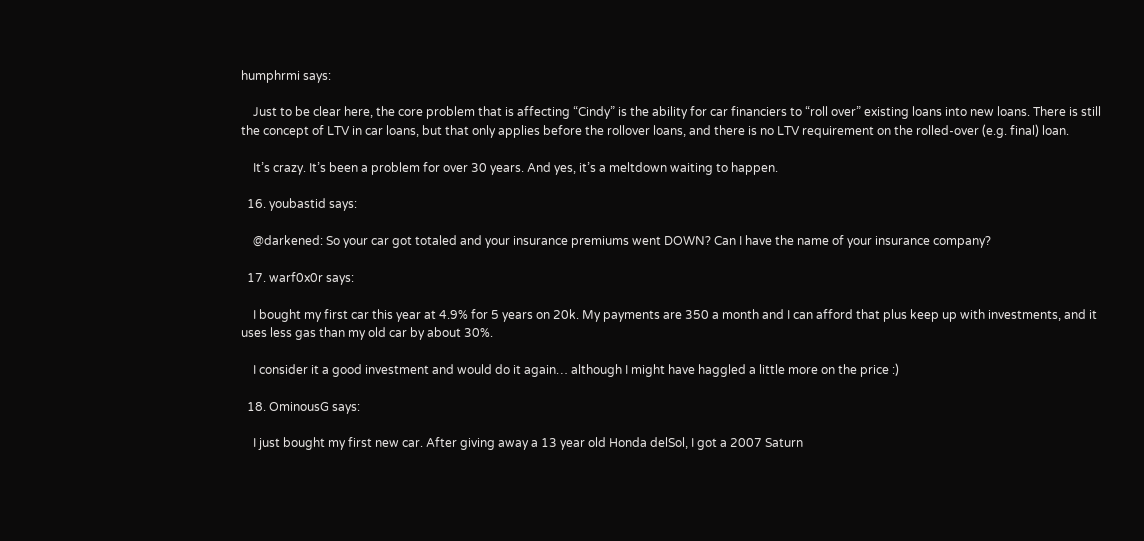humphrmi says:

    Just to be clear here, the core problem that is affecting “Cindy” is the ability for car financiers to “roll over” existing loans into new loans. There is still the concept of LTV in car loans, but that only applies before the rollover loans, and there is no LTV requirement on the rolled-over (e.g. final) loan.

    It’s crazy. It’s been a problem for over 30 years. And yes, it’s a meltdown waiting to happen.

  16. youbastid says:

    @darkened: So your car got totaled and your insurance premiums went DOWN? Can I have the name of your insurance company?

  17. warf0x0r says:

    I bought my first car this year at 4.9% for 5 years on 20k. My payments are 350 a month and I can afford that plus keep up with investments, and it uses less gas than my old car by about 30%.

    I consider it a good investment and would do it again… although I might have haggled a little more on the price :)

  18. OminousG says:

    I just bought my first new car. After giving away a 13 year old Honda delSol, I got a 2007 Saturn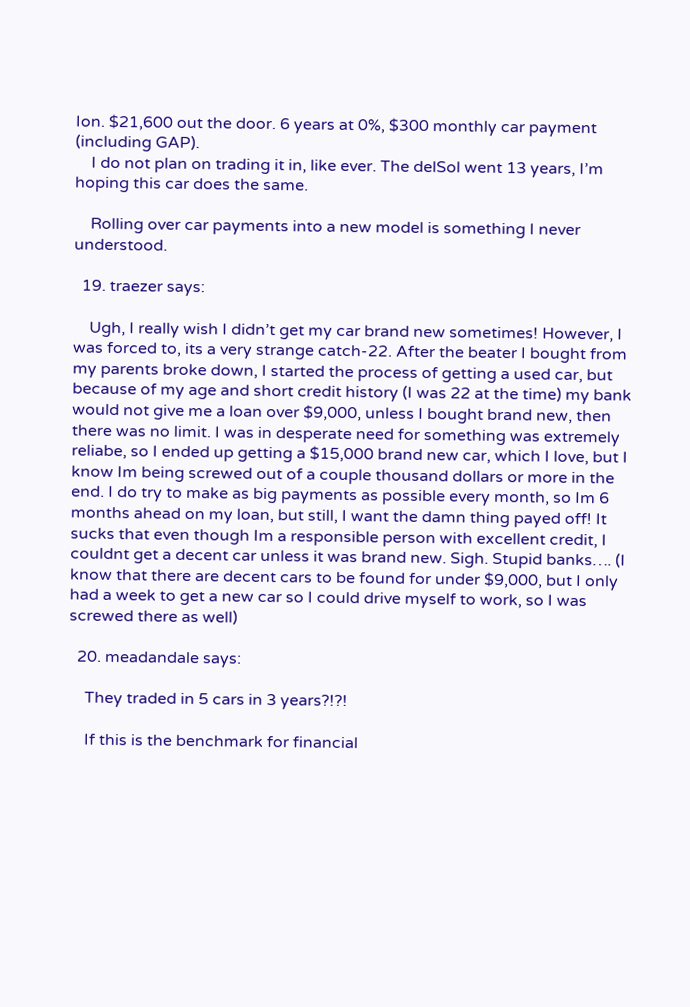Ion. $21,600 out the door. 6 years at 0%, $300 monthly car payment (including GAP).
    I do not plan on trading it in, like ever. The delSol went 13 years, I’m hoping this car does the same.

    Rolling over car payments into a new model is something I never understood.

  19. traezer says:

    Ugh, I really wish I didn’t get my car brand new sometimes! However, I was forced to, its a very strange catch-22. After the beater I bought from my parents broke down, I started the process of getting a used car, but because of my age and short credit history (I was 22 at the time) my bank would not give me a loan over $9,000, unless I bought brand new, then there was no limit. I was in desperate need for something was extremely reliabe, so I ended up getting a $15,000 brand new car, which I love, but I know Im being screwed out of a couple thousand dollars or more in the end. I do try to make as big payments as possible every month, so Im 6 months ahead on my loan, but still, I want the damn thing payed off! It sucks that even though Im a responsible person with excellent credit, I couldnt get a decent car unless it was brand new. Sigh. Stupid banks…. (I know that there are decent cars to be found for under $9,000, but I only had a week to get a new car so I could drive myself to work, so I was screwed there as well)

  20. meadandale says:

    They traded in 5 cars in 3 years?!?!

    If this is the benchmark for financial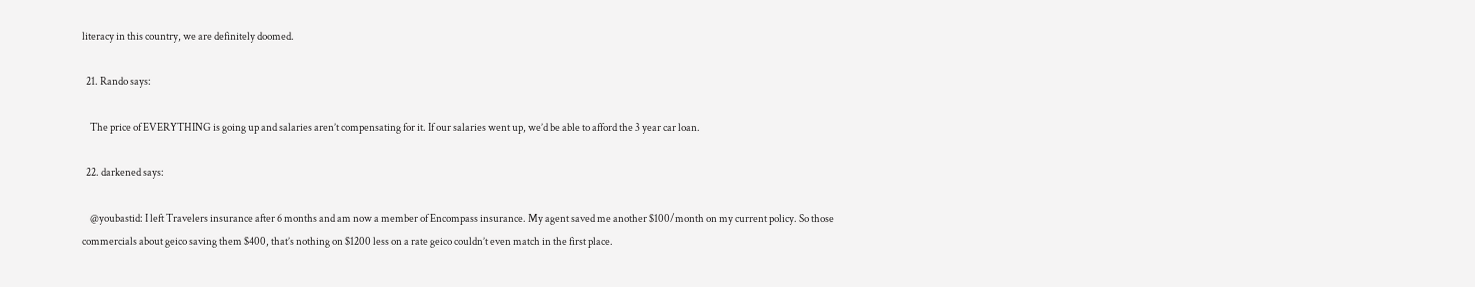literacy in this country, we are definitely doomed.

  21. Rando says:

    The price of EVERYTHING is going up and salaries aren’t compensating for it. If our salaries went up, we’d be able to afford the 3 year car loan.

  22. darkened says:

    @youbastid: I left Travelers insurance after 6 months and am now a member of Encompass insurance. My agent saved me another $100/month on my current policy. So those commercials about geico saving them $400, that’s nothing on $1200 less on a rate geico couldn’t even match in the first place.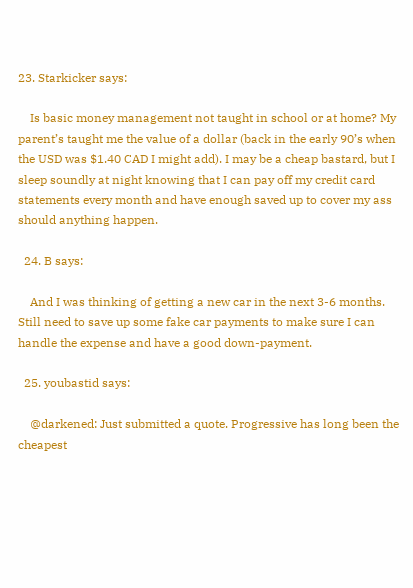23. Starkicker says:

    Is basic money management not taught in school or at home? My parent’s taught me the value of a dollar (back in the early 90’s when the USD was $1.40 CAD I might add). I may be a cheap bastard, but I sleep soundly at night knowing that I can pay off my credit card statements every month and have enough saved up to cover my ass should anything happen.

  24. B says:

    And I was thinking of getting a new car in the next 3-6 months. Still need to save up some fake car payments to make sure I can handle the expense and have a good down-payment.

  25. youbastid says:

    @darkened: Just submitted a quote. Progressive has long been the cheapest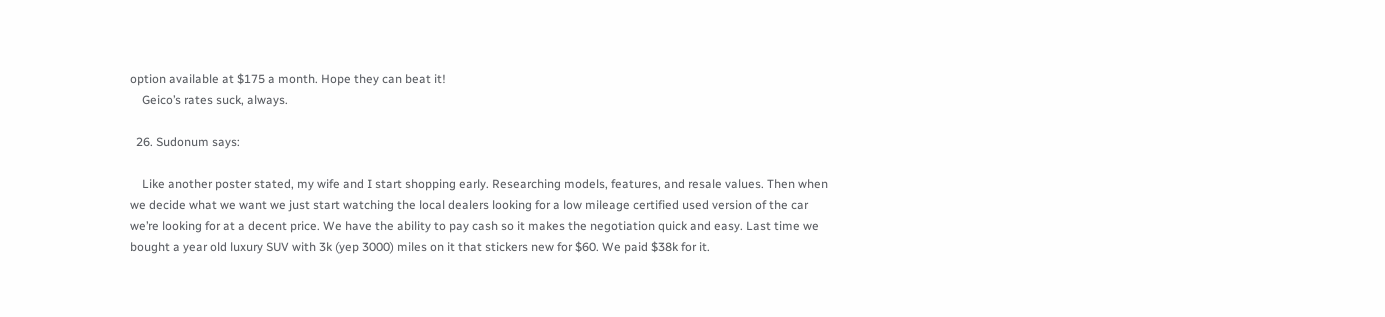option available at $175 a month. Hope they can beat it!
    Geico’s rates suck, always.

  26. Sudonum says:

    Like another poster stated, my wife and I start shopping early. Researching models, features, and resale values. Then when we decide what we want we just start watching the local dealers looking for a low mileage certified used version of the car we’re looking for at a decent price. We have the ability to pay cash so it makes the negotiation quick and easy. Last time we bought a year old luxury SUV with 3k (yep 3000) miles on it that stickers new for $60. We paid $38k for it.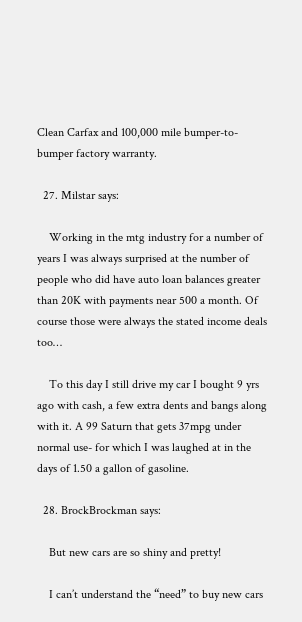Clean Carfax and 100,000 mile bumper-to-bumper factory warranty.

  27. Milstar says:

    Working in the mtg industry for a number of years I was always surprised at the number of people who did have auto loan balances greater than 20K with payments near 500 a month. Of course those were always the stated income deals too…

    To this day I still drive my car I bought 9 yrs ago with cash, a few extra dents and bangs along with it. A 99 Saturn that gets 37mpg under normal use- for which I was laughed at in the days of 1.50 a gallon of gasoline.

  28. BrockBrockman says:

    But new cars are so shiny and pretty!

    I can’t understand the “need” to buy new cars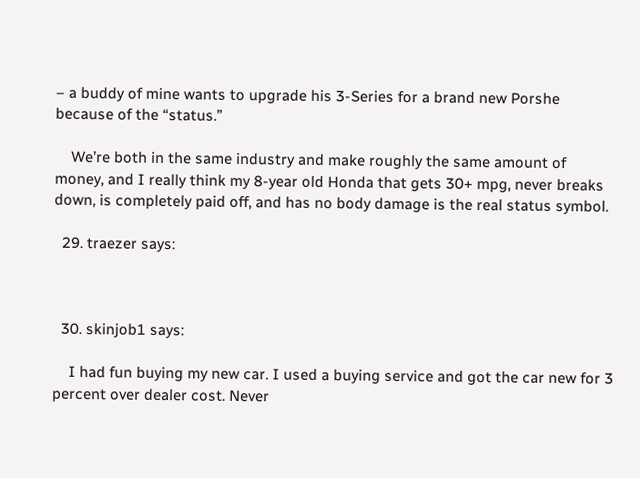– a buddy of mine wants to upgrade his 3-Series for a brand new Porshe because of the “status.”

    We’re both in the same industry and make roughly the same amount of money, and I really think my 8-year old Honda that gets 30+ mpg, never breaks down, is completely paid off, and has no body damage is the real status symbol.

  29. traezer says:



  30. skinjob1 says:

    I had fun buying my new car. I used a buying service and got the car new for 3 percent over dealer cost. Never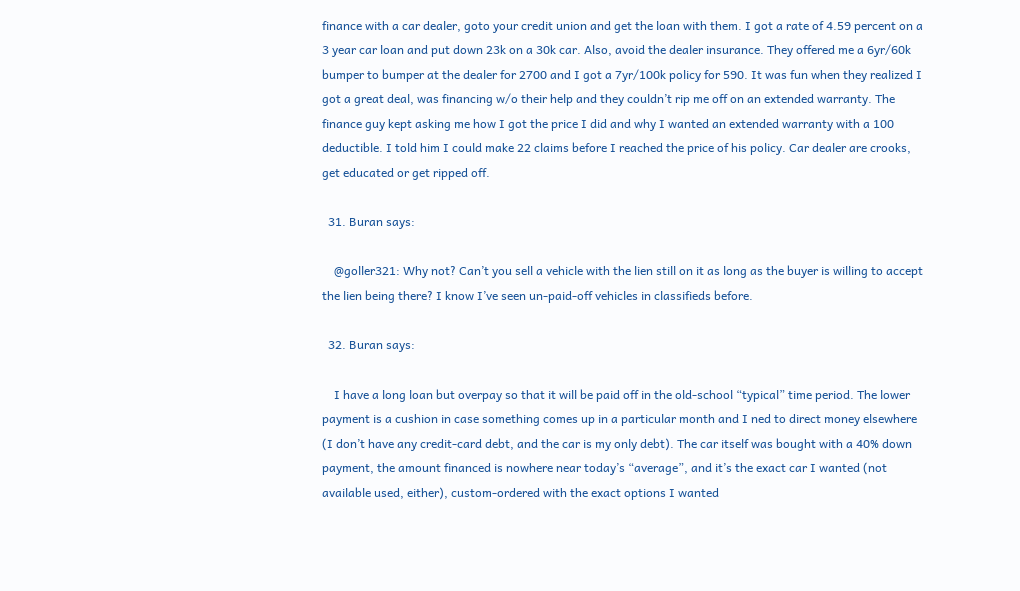finance with a car dealer, goto your credit union and get the loan with them. I got a rate of 4.59 percent on a 3 year car loan and put down 23k on a 30k car. Also, avoid the dealer insurance. They offered me a 6yr/60k bumper to bumper at the dealer for 2700 and I got a 7yr/100k policy for 590. It was fun when they realized I got a great deal, was financing w/o their help and they couldn’t rip me off on an extended warranty. The finance guy kept asking me how I got the price I did and why I wanted an extended warranty with a 100 deductible. I told him I could make 22 claims before I reached the price of his policy. Car dealer are crooks, get educated or get ripped off.

  31. Buran says:

    @goller321: Why not? Can’t you sell a vehicle with the lien still on it as long as the buyer is willing to accept the lien being there? I know I’ve seen un-paid-off vehicles in classifieds before.

  32. Buran says:

    I have a long loan but overpay so that it will be paid off in the old-school “typical” time period. The lower payment is a cushion in case something comes up in a particular month and I ned to direct money elsewhere (I don’t have any credit-card debt, and the car is my only debt). The car itself was bought with a 40% down payment, the amount financed is nowhere near today’s “average”, and it’s the exact car I wanted (not available used, either), custom-ordered with the exact options I wanted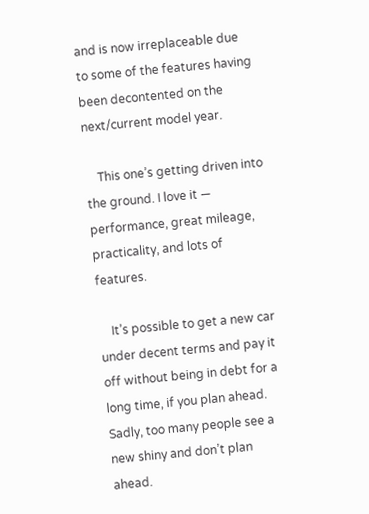and is now irreplaceable due to some of the features having been decontented on the next/current model year.

    This one’s getting driven into the ground. I love it — performance, great mileage, practicality, and lots of features.

    It’s possible to get a new car under decent terms and pay it off without being in debt for a long time, if you plan ahead. Sadly, too many people see a new shiny and don’t plan ahead.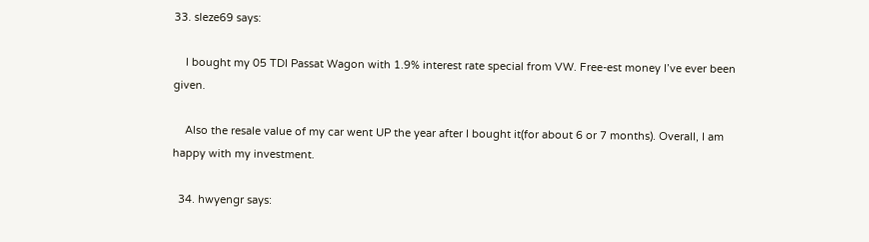33. sleze69 says:

    I bought my 05 TDI Passat Wagon with 1.9% interest rate special from VW. Free-est money I’ve ever been given.

    Also the resale value of my car went UP the year after I bought it(for about 6 or 7 months). Overall, I am happy with my investment.

  34. hwyengr says: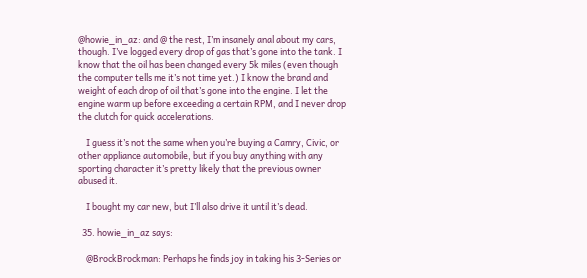@howie_in_az: and @ the rest, I’m insanely anal about my cars, though. I’ve logged every drop of gas that’s gone into the tank. I know that the oil has been changed every 5k miles (even though the computer tells me it’s not time yet.) I know the brand and weight of each drop of oil that’s gone into the engine. I let the engine warm up before exceeding a certain RPM, and I never drop the clutch for quick accelerations.

    I guess it’s not the same when you’re buying a Camry, Civic, or other appliance automobile, but if you buy anything with any sporting character it’s pretty likely that the previous owner abused it.

    I bought my car new, but I’ll also drive it until it’s dead.

  35. howie_in_az says:

    @BrockBrockman: Perhaps he finds joy in taking his 3-Series or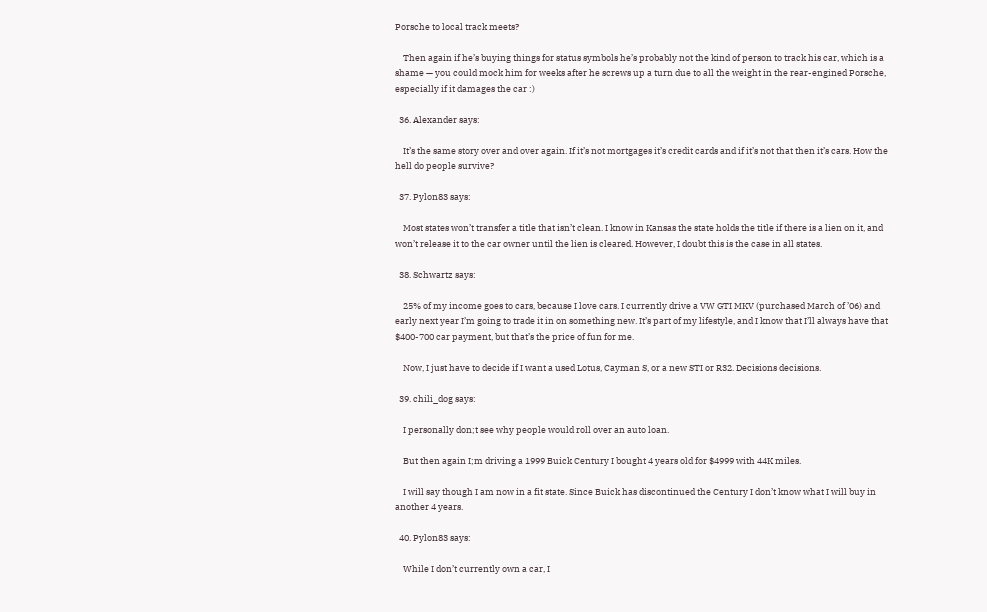Porsche to local track meets?

    Then again if he’s buying things for status symbols he’s probably not the kind of person to track his car, which is a shame — you could mock him for weeks after he screws up a turn due to all the weight in the rear-engined Porsche, especially if it damages the car :)

  36. Alexander says:

    It’s the same story over and over again. If it’s not mortgages it’s credit cards and if it’s not that then it’s cars. How the hell do people survive?

  37. Pylon83 says:

    Most states won’t transfer a title that isn’t clean. I know in Kansas the state holds the title if there is a lien on it, and won’t release it to the car owner until the lien is cleared. However, I doubt this is the case in all states.

  38. Schwartz says:

    25% of my income goes to cars, because I love cars. I currently drive a VW GTI MKV (purchased March of ’06) and early next year I’m going to trade it in on something new. It’s part of my lifestyle, and I know that I’ll always have that $400-700 car payment, but that’s the price of fun for me.

    Now, I just have to decide if I want a used Lotus, Cayman S, or a new STI or R32. Decisions decisions.

  39. chili_dog says:

    I personally don;t see why people would roll over an auto loan.

    But then again I;m driving a 1999 Buick Century I bought 4 years old for $4999 with 44K miles.

    I will say though I am now in a fit state. Since Buick has discontinued the Century I don’t know what I will buy in another 4 years.

  40. Pylon83 says:

    While I don’t currently own a car, I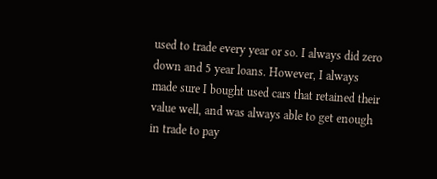used to trade every year or so. I always did zero down and 5 year loans. However, I always made sure I bought used cars that retained their value well, and was always able to get enough in trade to pay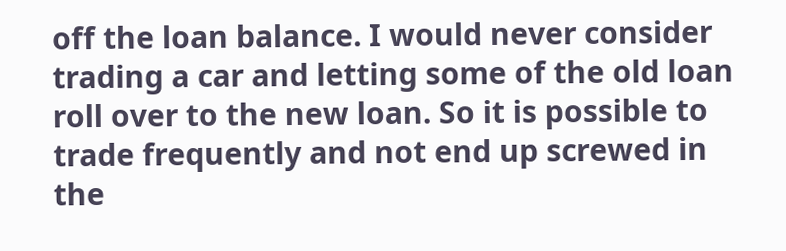off the loan balance. I would never consider trading a car and letting some of the old loan roll over to the new loan. So it is possible to trade frequently and not end up screwed in the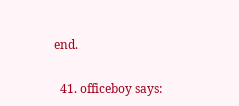end.

  41. officeboy says: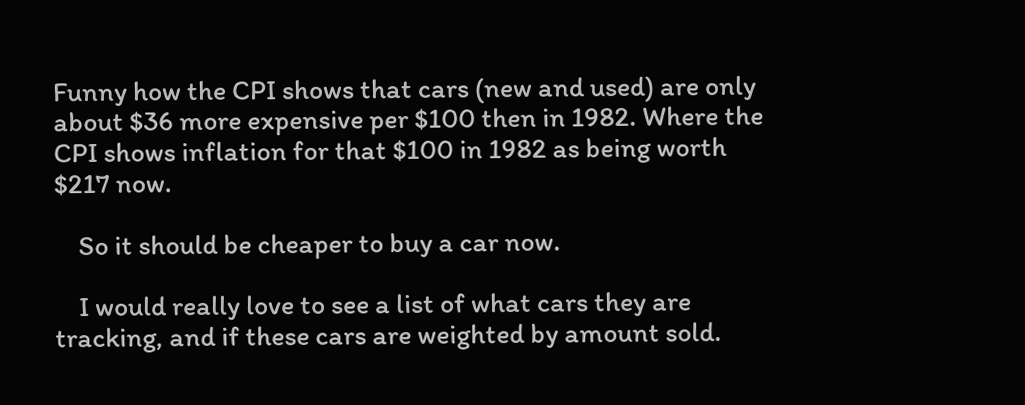Funny how the CPI shows that cars (new and used) are only about $36 more expensive per $100 then in 1982. Where the CPI shows inflation for that $100 in 1982 as being worth $217 now.

    So it should be cheaper to buy a car now.

    I would really love to see a list of what cars they are tracking, and if these cars are weighted by amount sold.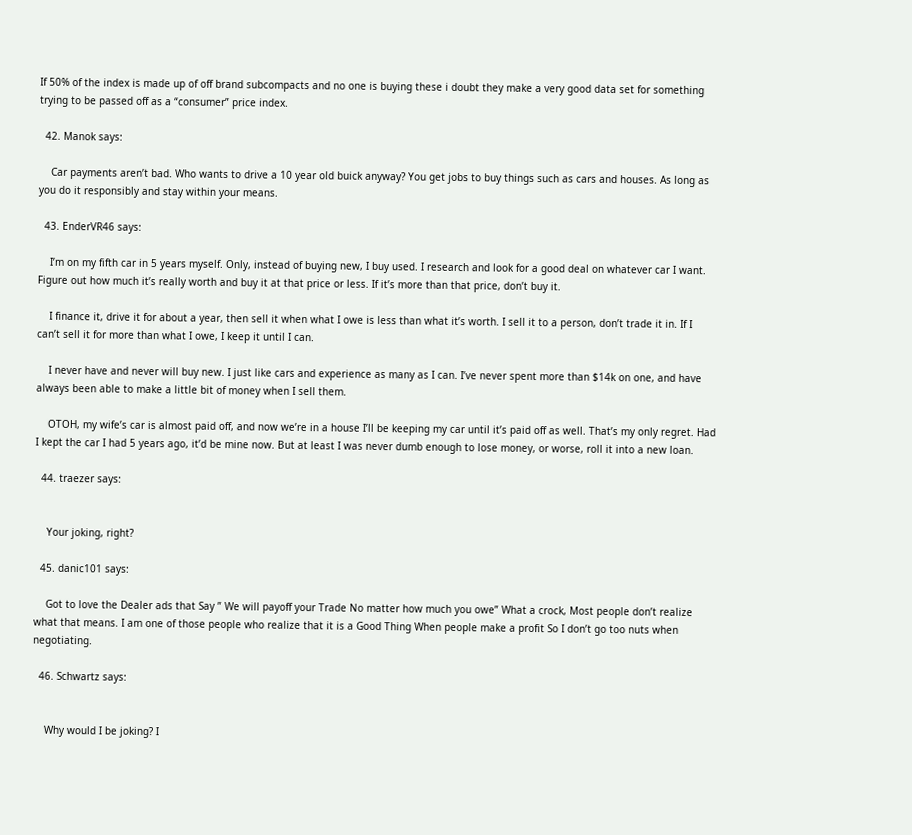If 50% of the index is made up of off brand subcompacts and no one is buying these i doubt they make a very good data set for something trying to be passed off as a “consumer” price index.

  42. Manok says:

    Car payments aren’t bad. Who wants to drive a 10 year old buick anyway? You get jobs to buy things such as cars and houses. As long as you do it responsibly and stay within your means.

  43. EnderVR46 says:

    I’m on my fifth car in 5 years myself. Only, instead of buying new, I buy used. I research and look for a good deal on whatever car I want. Figure out how much it’s really worth and buy it at that price or less. If it’s more than that price, don’t buy it.

    I finance it, drive it for about a year, then sell it when what I owe is less than what it’s worth. I sell it to a person, don’t trade it in. If I can’t sell it for more than what I owe, I keep it until I can.

    I never have and never will buy new. I just like cars and experience as many as I can. I’ve never spent more than $14k on one, and have always been able to make a little bit of money when I sell them.

    OTOH, my wife’s car is almost paid off, and now we’re in a house I’ll be keeping my car until it’s paid off as well. That’s my only regret. Had I kept the car I had 5 years ago, it’d be mine now. But at least I was never dumb enough to lose money, or worse, roll it into a new loan.

  44. traezer says:


    Your joking, right?

  45. danic101 says:

    Got to love the Dealer ads that Say ” We will payoff your Trade No matter how much you owe” What a crock, Most people don’t realize what that means. I am one of those people who realize that it is a Good Thing When people make a profit So I don’t go too nuts when negotiating.

  46. Schwartz says:


    Why would I be joking? I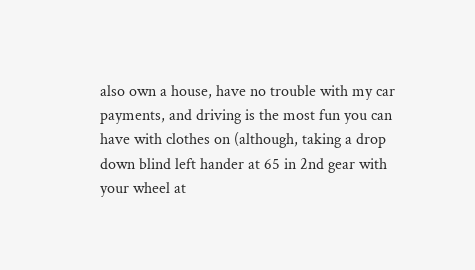also own a house, have no trouble with my car payments, and driving is the most fun you can have with clothes on (although, taking a drop down blind left hander at 65 in 2nd gear with your wheel at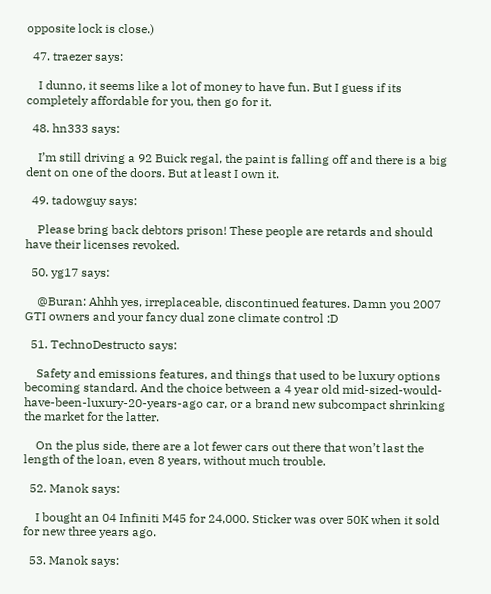opposite lock is close.)

  47. traezer says:

    I dunno, it seems like a lot of money to have fun. But I guess if its completely affordable for you, then go for it.

  48. hn333 says:

    I’m still driving a 92 Buick regal, the paint is falling off and there is a big dent on one of the doors. But at least I own it.

  49. tadowguy says:

    Please bring back debtors prison! These people are retards and should have their licenses revoked.

  50. yg17 says:

    @Buran: Ahhh yes, irreplaceable, discontinued features. Damn you 2007 GTI owners and your fancy dual zone climate control :D

  51. TechnoDestructo says:

    Safety and emissions features, and things that used to be luxury options becoming standard. And the choice between a 4 year old mid-sized-would-have-been-luxury-20-years-ago car, or a brand new subcompact shrinking the market for the latter.

    On the plus side, there are a lot fewer cars out there that won’t last the length of the loan, even 8 years, without much trouble.

  52. Manok says:

    I bought an 04 Infiniti M45 for 24,000. Sticker was over 50K when it sold for new three years ago.

  53. Manok says: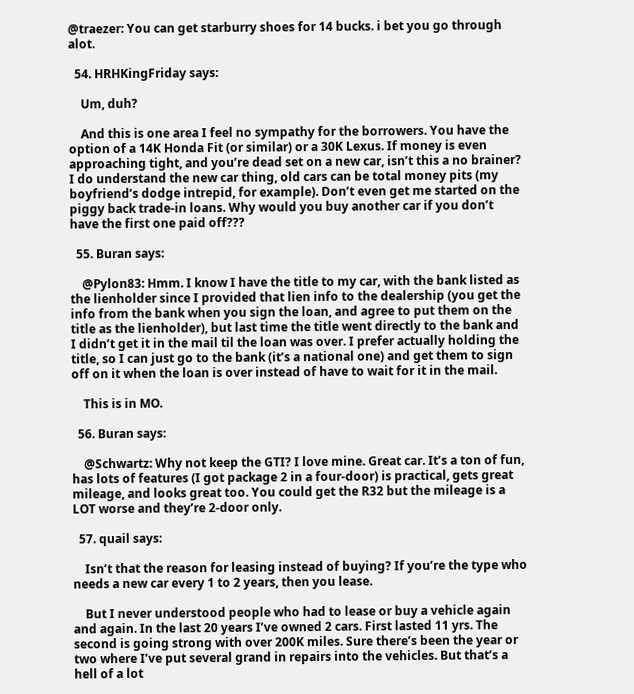@traezer: You can get starburry shoes for 14 bucks. i bet you go through alot.

  54. HRHKingFriday says:

    Um, duh?

    And this is one area I feel no sympathy for the borrowers. You have the option of a 14K Honda Fit (or similar) or a 30K Lexus. If money is even approaching tight, and you’re dead set on a new car, isn’t this a no brainer? I do understand the new car thing, old cars can be total money pits (my boyfriend’s dodge intrepid, for example). Don’t even get me started on the piggy back trade-in loans. Why would you buy another car if you don’t have the first one paid off???

  55. Buran says:

    @Pylon83: Hmm. I know I have the title to my car, with the bank listed as the lienholder since I provided that lien info to the dealership (you get the info from the bank when you sign the loan, and agree to put them on the title as the lienholder), but last time the title went directly to the bank and I didn’t get it in the mail til the loan was over. I prefer actually holding the title, so I can just go to the bank (it’s a national one) and get them to sign off on it when the loan is over instead of have to wait for it in the mail.

    This is in MO.

  56. Buran says:

    @Schwartz: Why not keep the GTI? I love mine. Great car. It’s a ton of fun, has lots of features (I got package 2 in a four-door) is practical, gets great mileage, and looks great too. You could get the R32 but the mileage is a LOT worse and they’re 2-door only.

  57. quail says:

    Isn’t that the reason for leasing instead of buying? If you’re the type who needs a new car every 1 to 2 years, then you lease.

    But I never understood people who had to lease or buy a vehicle again and again. In the last 20 years I’ve owned 2 cars. First lasted 11 yrs. The second is going strong with over 200K miles. Sure there’s been the year or two where I’ve put several grand in repairs into the vehicles. But that’s a hell of a lot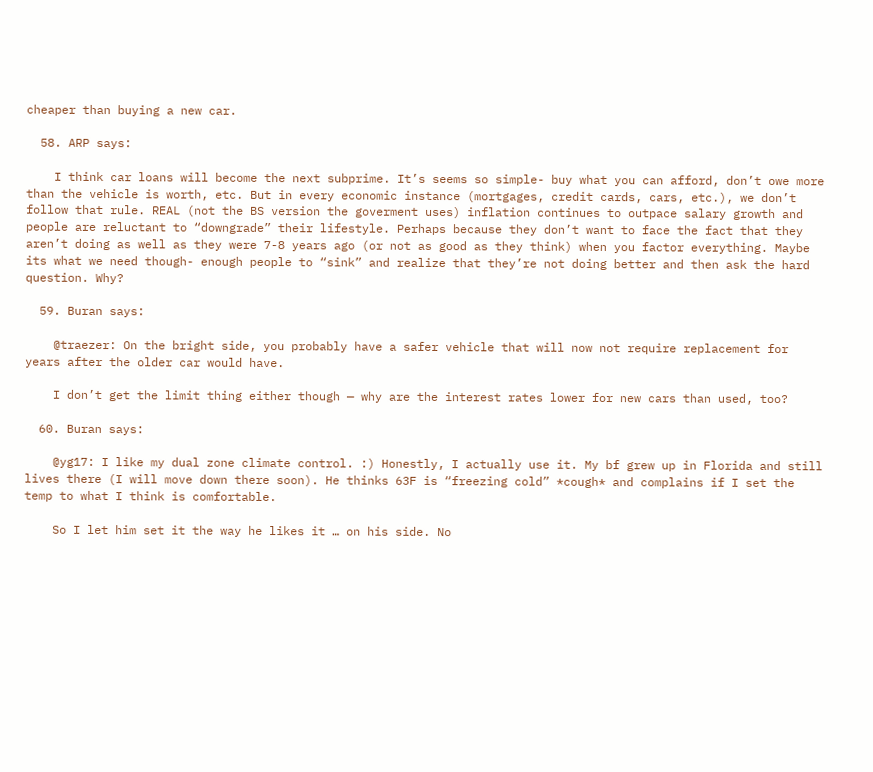cheaper than buying a new car.

  58. ARP says:

    I think car loans will become the next subprime. It’s seems so simple- buy what you can afford, don’t owe more than the vehicle is worth, etc. But in every economic instance (mortgages, credit cards, cars, etc.), we don’t follow that rule. REAL (not the BS version the goverment uses) inflation continues to outpace salary growth and people are reluctant to “downgrade” their lifestyle. Perhaps because they don’t want to face the fact that they aren’t doing as well as they were 7-8 years ago (or not as good as they think) when you factor everything. Maybe its what we need though- enough people to “sink” and realize that they’re not doing better and then ask the hard question. Why?

  59. Buran says:

    @traezer: On the bright side, you probably have a safer vehicle that will now not require replacement for years after the older car would have.

    I don’t get the limit thing either though — why are the interest rates lower for new cars than used, too?

  60. Buran says:

    @yg17: I like my dual zone climate control. :) Honestly, I actually use it. My bf grew up in Florida and still lives there (I will move down there soon). He thinks 63F is “freezing cold” *cough* and complains if I set the temp to what I think is comfortable.

    So I let him set it the way he likes it … on his side. No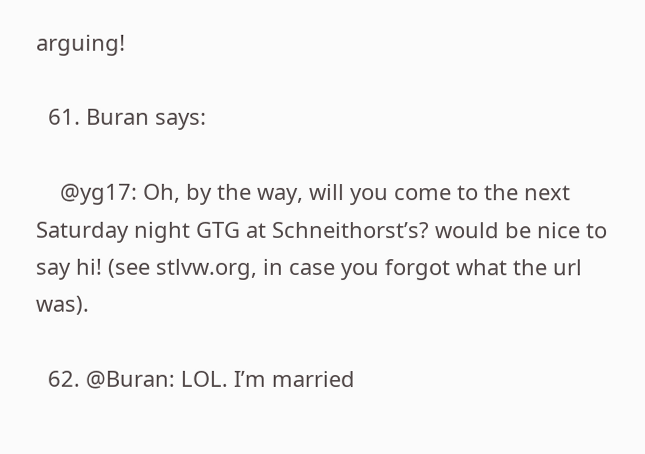arguing!

  61. Buran says:

    @yg17: Oh, by the way, will you come to the next Saturday night GTG at Schneithorst’s? would be nice to say hi! (see stlvw.org, in case you forgot what the url was).

  62. @Buran: LOL. I’m married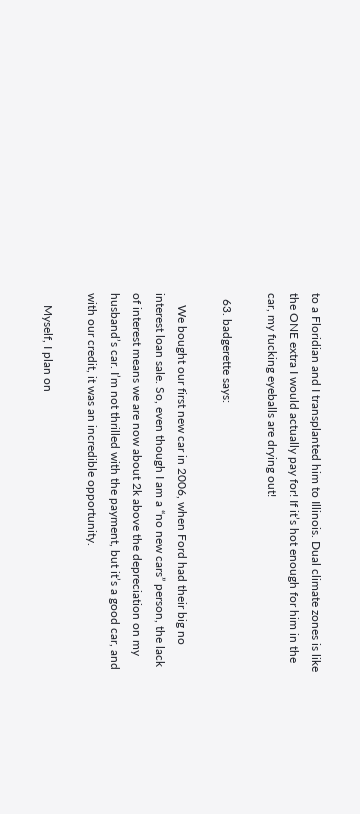to a Floridian and I transplanted him to Illinois. Dual climate zones is like the ONE extra I would actually pay for! If it’s hot enough for him in the car, my fucking eyeballs are drying out!

  63. badgerette says:

    We bought our first new car in 2006, when Ford had their big no interest loan sale. So, even though I am a “no new cars” person, the lack of interest means we are now about 2k above the depreciation on my husband’s car. I’m not thrilled with the payment, but it’s a good car, and with our credit, it was an incredible opportunity.

    Myself, I plan on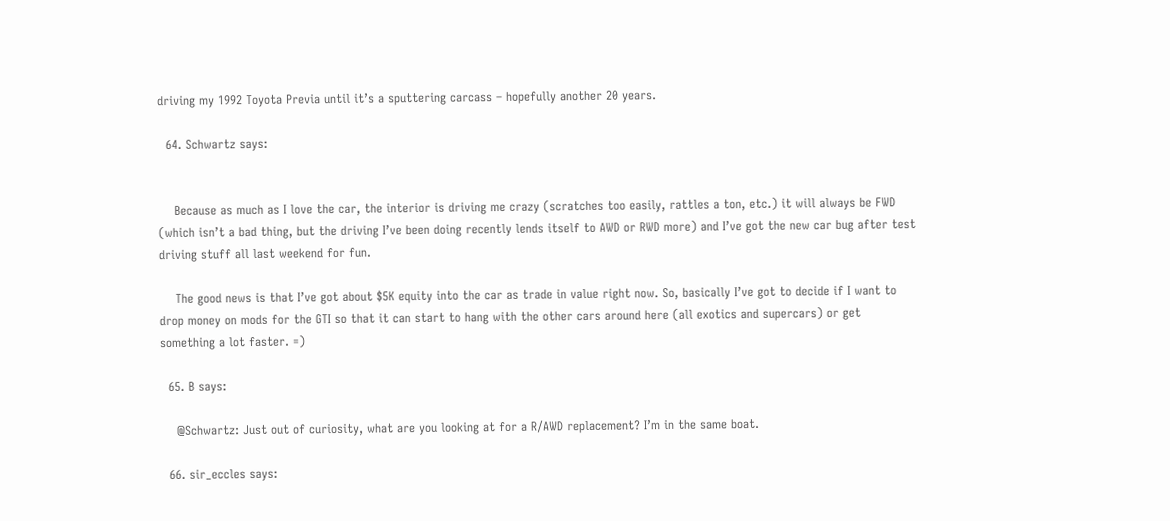driving my 1992 Toyota Previa until it’s a sputtering carcass – hopefully another 20 years.

  64. Schwartz says:


    Because as much as I love the car, the interior is driving me crazy (scratches too easily, rattles a ton, etc.) it will always be FWD (which isn’t a bad thing, but the driving I’ve been doing recently lends itself to AWD or RWD more) and I’ve got the new car bug after test driving stuff all last weekend for fun.

    The good news is that I’ve got about $5K equity into the car as trade in value right now. So, basically I’ve got to decide if I want to drop money on mods for the GTI so that it can start to hang with the other cars around here (all exotics and supercars) or get something a lot faster. =)

  65. B says:

    @Schwartz: Just out of curiosity, what are you looking at for a R/AWD replacement? I’m in the same boat.

  66. sir_eccles says: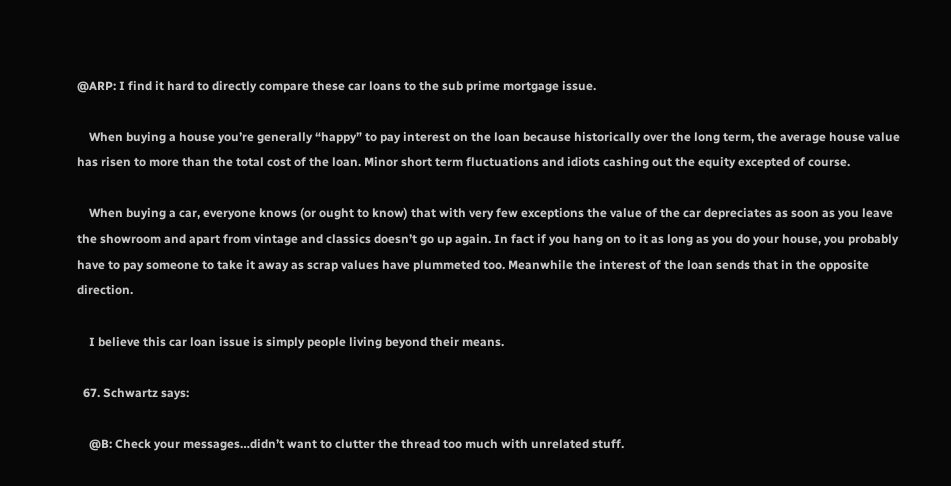@ARP: I find it hard to directly compare these car loans to the sub prime mortgage issue.

    When buying a house you’re generally “happy” to pay interest on the loan because historically over the long term, the average house value has risen to more than the total cost of the loan. Minor short term fluctuations and idiots cashing out the equity excepted of course.

    When buying a car, everyone knows (or ought to know) that with very few exceptions the value of the car depreciates as soon as you leave the showroom and apart from vintage and classics doesn’t go up again. In fact if you hang on to it as long as you do your house, you probably have to pay someone to take it away as scrap values have plummeted too. Meanwhile the interest of the loan sends that in the opposite direction.

    I believe this car loan issue is simply people living beyond their means.

  67. Schwartz says:

    @B: Check your messages…didn’t want to clutter the thread too much with unrelated stuff.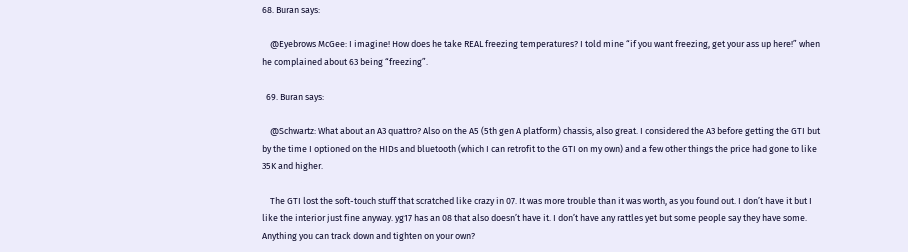68. Buran says:

    @Eyebrows McGee: I imagine! How does he take REAL freezing temperatures? I told mine “if you want freezing, get your ass up here!” when he complained about 63 being “freezing”.

  69. Buran says:

    @Schwartz: What about an A3 quattro? Also on the A5 (5th gen A platform) chassis, also great. I considered the A3 before getting the GTI but by the time I optioned on the HIDs and bluetooth (which I can retrofit to the GTI on my own) and a few other things the price had gone to like 35K and higher.

    The GTI lost the soft-touch stuff that scratched like crazy in 07. It was more trouble than it was worth, as you found out. I don’t have it but I like the interior just fine anyway. yg17 has an 08 that also doesn’t have it. I don’t have any rattles yet but some people say they have some. Anything you can track down and tighten on your own?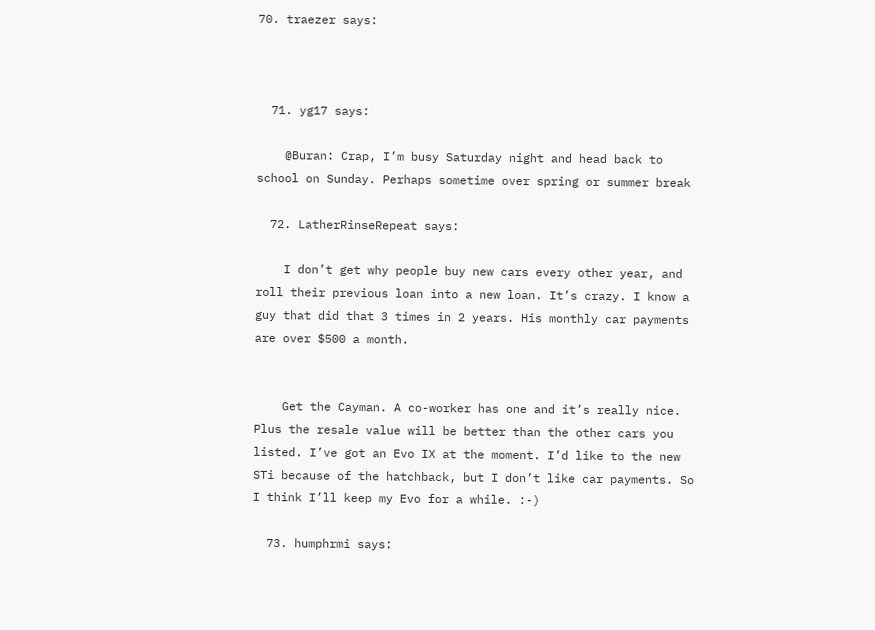70. traezer says:



  71. yg17 says:

    @Buran: Crap, I’m busy Saturday night and head back to school on Sunday. Perhaps sometime over spring or summer break

  72. LatherRinseRepeat says:

    I don’t get why people buy new cars every other year, and roll their previous loan into a new loan. It’s crazy. I know a guy that did that 3 times in 2 years. His monthly car payments are over $500 a month.


    Get the Cayman. A co-worker has one and it’s really nice. Plus the resale value will be better than the other cars you listed. I’ve got an Evo IX at the moment. I’d like to the new STi because of the hatchback, but I don’t like car payments. So I think I’ll keep my Evo for a while. :-)

  73. humphrmi says: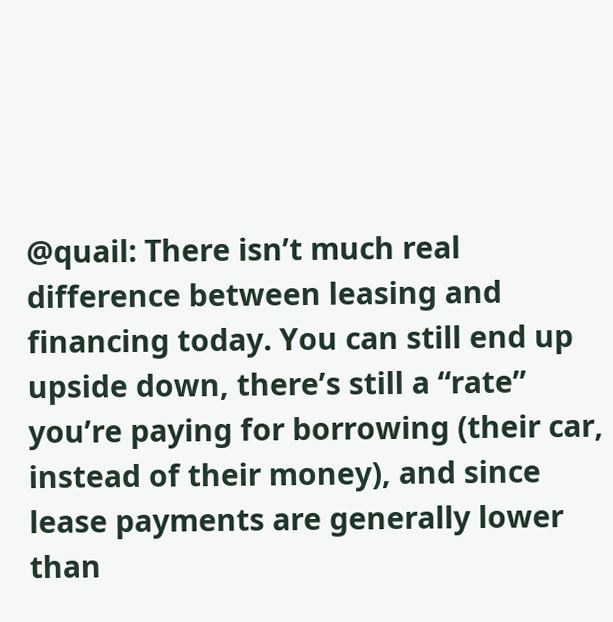@quail: There isn’t much real difference between leasing and financing today. You can still end up upside down, there’s still a “rate” you’re paying for borrowing (their car, instead of their money), and since lease payments are generally lower than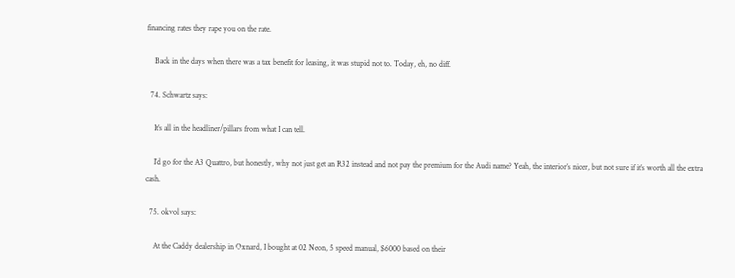financing rates they rape you on the rate.

    Back in the days when there was a tax benefit for leasing, it was stupid not to. Today, eh, no diff.

  74. Schwartz says:

    It’s all in the headliner/pillars from what I can tell.

    I’d go for the A3 Quattro, but honestly, why not just get an R32 instead and not pay the premium for the Audi name? Yeah, the interior’s nicer, but not sure if it’s worth all the extra cash.

  75. okvol says:

    At the Caddy dealership in Oxnard, I bought at 02 Neon, 5 speed manual, $6000 based on their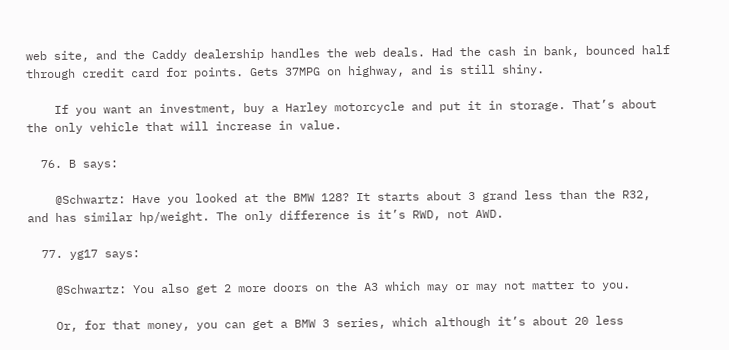web site, and the Caddy dealership handles the web deals. Had the cash in bank, bounced half through credit card for points. Gets 37MPG on highway, and is still shiny.

    If you want an investment, buy a Harley motorcycle and put it in storage. That’s about the only vehicle that will increase in value.

  76. B says:

    @Schwartz: Have you looked at the BMW 128? It starts about 3 grand less than the R32, and has similar hp/weight. The only difference is it’s RWD, not AWD.

  77. yg17 says:

    @Schwartz: You also get 2 more doors on the A3 which may or may not matter to you.

    Or, for that money, you can get a BMW 3 series, which although it’s about 20 less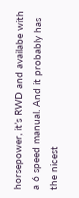horsepower, it’s RWD and availabe with a 6 speed manual. And it probably has the nicest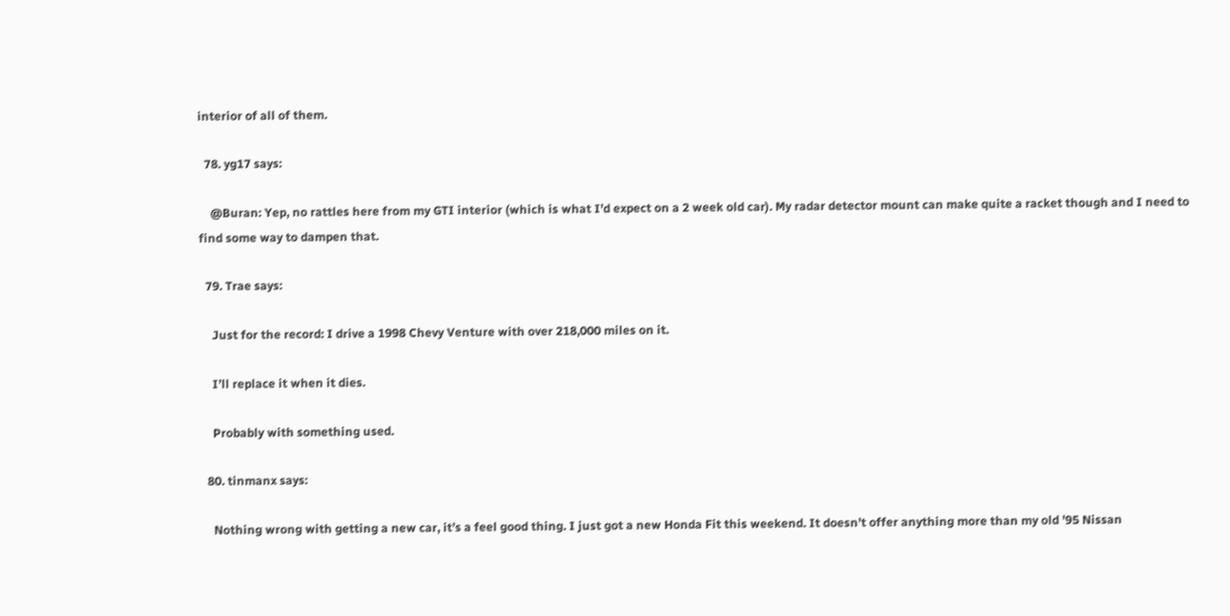interior of all of them.

  78. yg17 says:

    @Buran: Yep, no rattles here from my GTI interior (which is what I’d expect on a 2 week old car). My radar detector mount can make quite a racket though and I need to find some way to dampen that.

  79. Trae says:

    Just for the record: I drive a 1998 Chevy Venture with over 218,000 miles on it.

    I’ll replace it when it dies.

    Probably with something used.

  80. tinmanx says:

    Nothing wrong with getting a new car, it’s a feel good thing. I just got a new Honda Fit this weekend. It doesn’t offer anything more than my old ’95 Nissan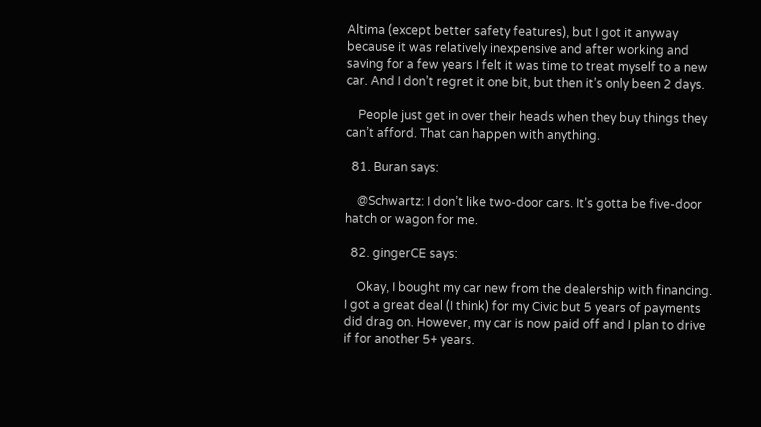Altima (except better safety features), but I got it anyway because it was relatively inexpensive and after working and saving for a few years I felt it was time to treat myself to a new car. And I don’t regret it one bit, but then it’s only been 2 days.

    People just get in over their heads when they buy things they can’t afford. That can happen with anything.

  81. Buran says:

    @Schwartz: I don’t like two-door cars. It’s gotta be five-door hatch or wagon for me.

  82. gingerCE says:

    Okay, I bought my car new from the dealership with financing. I got a great deal (I think) for my Civic but 5 years of payments did drag on. However, my car is now paid off and I plan to drive if for another 5+ years.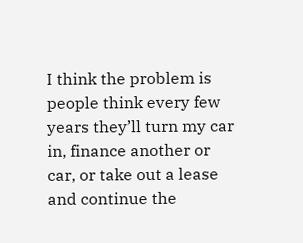I think the problem is people think every few years they’ll turn my car in, finance another or car, or take out a lease and continue the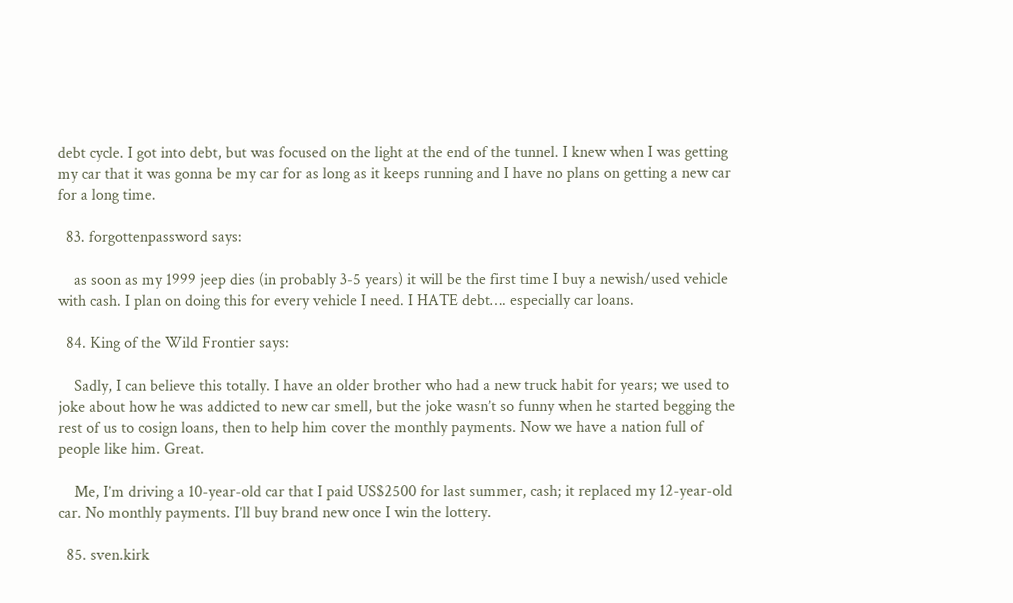debt cycle. I got into debt, but was focused on the light at the end of the tunnel. I knew when I was getting my car that it was gonna be my car for as long as it keeps running and I have no plans on getting a new car for a long time.

  83. forgottenpassword says:

    as soon as my 1999 jeep dies (in probably 3-5 years) it will be the first time I buy a newish/used vehicle with cash. I plan on doing this for every vehicle I need. I HATE debt…. especially car loans.

  84. King of the Wild Frontier says:

    Sadly, I can believe this totally. I have an older brother who had a new truck habit for years; we used to joke about how he was addicted to new car smell, but the joke wasn’t so funny when he started begging the rest of us to cosign loans, then to help him cover the monthly payments. Now we have a nation full of people like him. Great.

    Me, I’m driving a 10-year-old car that I paid US$2500 for last summer, cash; it replaced my 12-year-old car. No monthly payments. I’ll buy brand new once I win the lottery.

  85. sven.kirk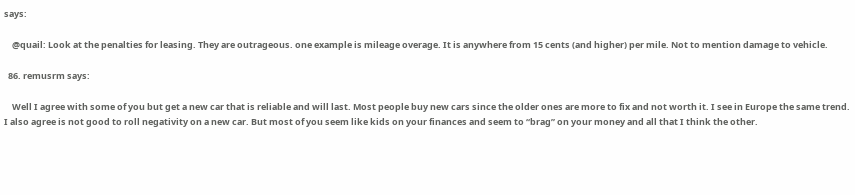says:

    @quail: Look at the penalties for leasing. They are outrageous. one example is mileage overage. It is anywhere from 15 cents (and higher) per mile. Not to mention damage to vehicle.

  86. remusrm says:

    Well I agree with some of you but get a new car that is reliable and will last. Most people buy new cars since the older ones are more to fix and not worth it. I see in Europe the same trend. I also agree is not good to roll negativity on a new car. But most of you seem like kids on your finances and seem to “brag” on your money and all that I think the other.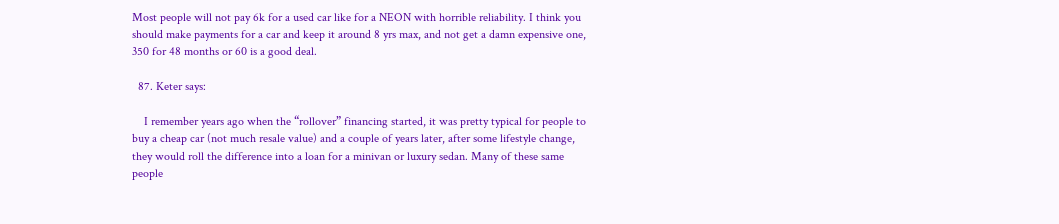Most people will not pay 6k for a used car like for a NEON with horrible reliability. I think you should make payments for a car and keep it around 8 yrs max, and not get a damn expensive one, 350 for 48 months or 60 is a good deal.

  87. Keter says:

    I remember years ago when the “rollover” financing started, it was pretty typical for people to buy a cheap car (not much resale value) and a couple of years later, after some lifestyle change, they would roll the difference into a loan for a minivan or luxury sedan. Many of these same people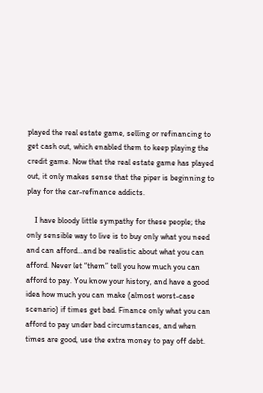played the real estate game, selling or refinancing to get cash out, which enabled them to keep playing the credit game. Now that the real estate game has played out, it only makes sense that the piper is beginning to play for the car-refinance addicts.

    I have bloody little sympathy for these people; the only sensible way to live is to buy only what you need and can afford…and be realistic about what you can afford. Never let “them” tell you how much you can afford to pay. You know your history, and have a good idea how much you can make (almost worst-case scenario) if times get bad. Finance only what you can afford to pay under bad circumstances, and when times are good, use the extra money to pay off debt.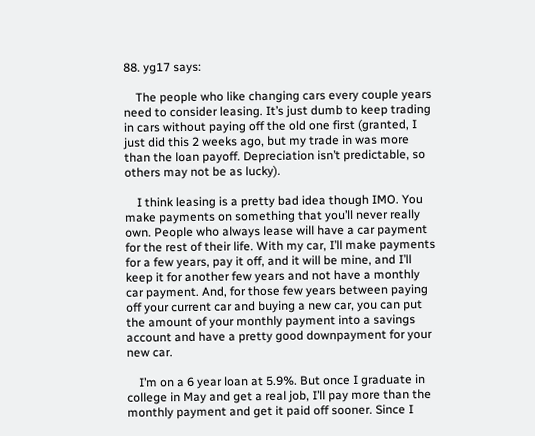88. yg17 says:

    The people who like changing cars every couple years need to consider leasing. It’s just dumb to keep trading in cars without paying off the old one first (granted, I just did this 2 weeks ago, but my trade in was more than the loan payoff. Depreciation isn’t predictable, so others may not be as lucky).

    I think leasing is a pretty bad idea though IMO. You make payments on something that you’ll never really own. People who always lease will have a car payment for the rest of their life. With my car, I’ll make payments for a few years, pay it off, and it will be mine, and I’ll keep it for another few years and not have a monthly car payment. And, for those few years between paying off your current car and buying a new car, you can put the amount of your monthly payment into a savings account and have a pretty good downpayment for your new car.

    I’m on a 6 year loan at 5.9%. But once I graduate in college in May and get a real job, I’ll pay more than the monthly payment and get it paid off sooner. Since I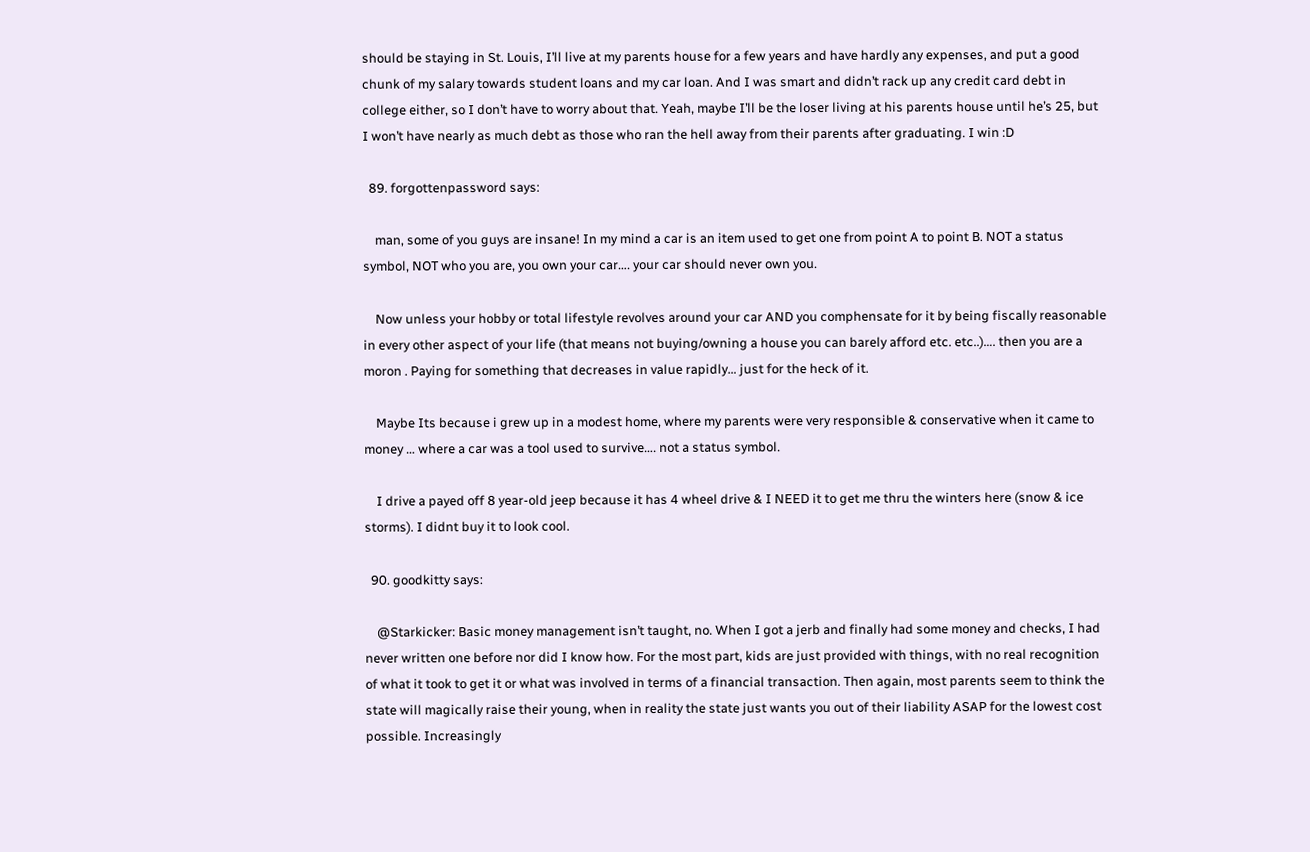should be staying in St. Louis, I’ll live at my parents house for a few years and have hardly any expenses, and put a good chunk of my salary towards student loans and my car loan. And I was smart and didn’t rack up any credit card debt in college either, so I don’t have to worry about that. Yeah, maybe I’ll be the loser living at his parents house until he’s 25, but I won’t have nearly as much debt as those who ran the hell away from their parents after graduating. I win :D

  89. forgottenpassword says:

    man, some of you guys are insane! In my mind a car is an item used to get one from point A to point B. NOT a status symbol, NOT who you are, you own your car…. your car should never own you.

    Now unless your hobby or total lifestyle revolves around your car AND you comphensate for it by being fiscally reasonable in every other aspect of your life (that means not buying/owning a house you can barely afford etc. etc..)…. then you are a moron . Paying for something that decreases in value rapidly… just for the heck of it.

    Maybe Its because i grew up in a modest home, where my parents were very responsible & conservative when it came to money … where a car was a tool used to survive…. not a status symbol.

    I drive a payed off 8 year-old jeep because it has 4 wheel drive & I NEED it to get me thru the winters here (snow & ice storms). I didnt buy it to look cool.

  90. goodkitty says:

    @Starkicker: Basic money management isn’t taught, no. When I got a jerb and finally had some money and checks, I had never written one before nor did I know how. For the most part, kids are just provided with things, with no real recognition of what it took to get it or what was involved in terms of a financial transaction. Then again, most parents seem to think the state will magically raise their young, when in reality the state just wants you out of their liability ASAP for the lowest cost possible. Increasingly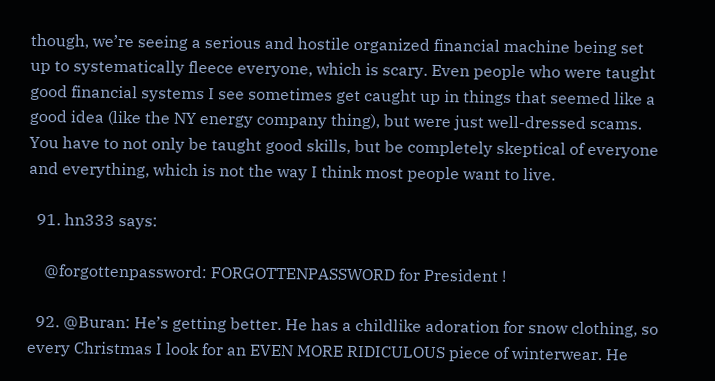though, we’re seeing a serious and hostile organized financial machine being set up to systematically fleece everyone, which is scary. Even people who were taught good financial systems I see sometimes get caught up in things that seemed like a good idea (like the NY energy company thing), but were just well-dressed scams. You have to not only be taught good skills, but be completely skeptical of everyone and everything, which is not the way I think most people want to live.

  91. hn333 says:

    @forgottenpassword: FORGOTTENPASSWORD for President !

  92. @Buran: He’s getting better. He has a childlike adoration for snow clothing, so every Christmas I look for an EVEN MORE RIDICULOUS piece of winterwear. He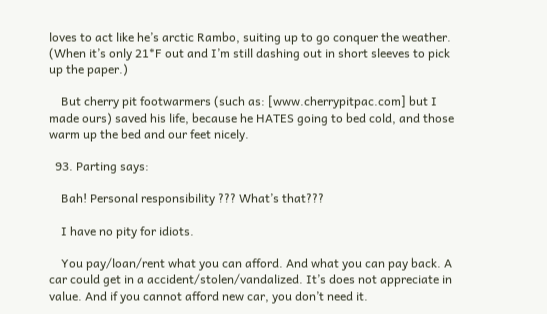loves to act like he’s arctic Rambo, suiting up to go conquer the weather. (When it’s only 21*F out and I’m still dashing out in short sleeves to pick up the paper.)

    But cherry pit footwarmers (such as: [www.cherrypitpac.com] but I made ours) saved his life, because he HATES going to bed cold, and those warm up the bed and our feet nicely.

  93. Parting says:

    Bah! Personal responsibility ??? What’s that???

    I have no pity for idiots.

    You pay/loan/rent what you can afford. And what you can pay back. A car could get in a accident/stolen/vandalized. It’s does not appreciate in value. And if you cannot afford new car, you don’t need it.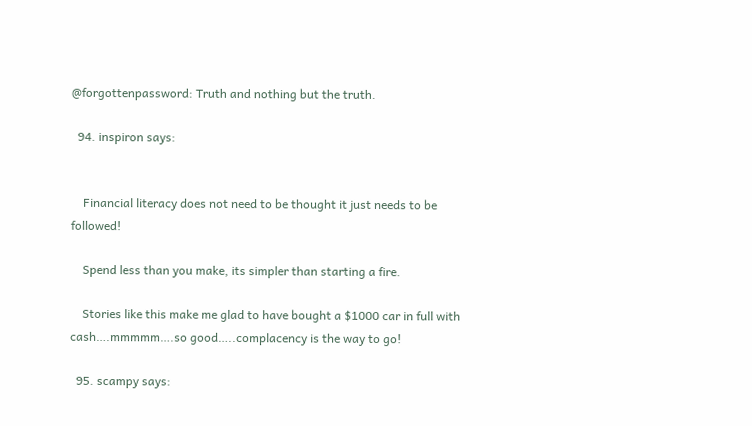@forgottenpassword: Truth and nothing but the truth.

  94. inspiron says:


    Financial literacy does not need to be thought it just needs to be followed!

    Spend less than you make, its simpler than starting a fire.

    Stories like this make me glad to have bought a $1000 car in full with cash….mmmmm….so good…..complacency is the way to go!

  95. scampy says: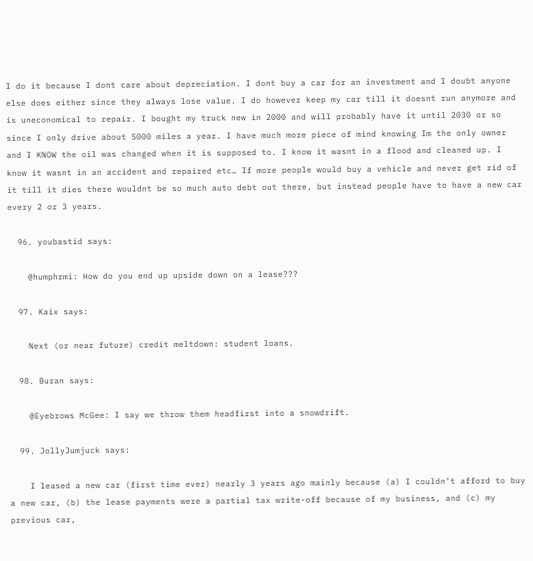I do it because I dont care about depreciation. I dont buy a car for an investment and I doubt anyone else does either since they always lose value. I do however keep my car till it doesnt run anymore and is uneconomical to repair. I bought my truck new in 2000 and will probably have it until 2030 or so since I only drive about 5000 miles a year. I have much more piece of mind knowing Im the only owner and I KNOW the oil was changed when it is supposed to. I know it wasnt in a flood and cleaned up. I know it wasnt in an accident and repaired etc… If more people would buy a vehicle and never get rid of it till it dies there wouldnt be so much auto debt out there, but instead people have to have a new car every 2 or 3 years.

  96. youbastid says:

    @humphrmi: How do you end up upside down on a lease???

  97. Kaix says:

    Next (or near future) credit meltdown: student loans.

  98. Buran says:

    @Eyebrows McGee: I say we throw them headfirst into a snowdrift.

  99. JollyJumjuck says:

    I leased a new car (first time ever) nearly 3 years ago mainly because (a) I couldn’t afford to buy a new car, (b) the lease payments were a partial tax write-off because of my business, and (c) my previous car,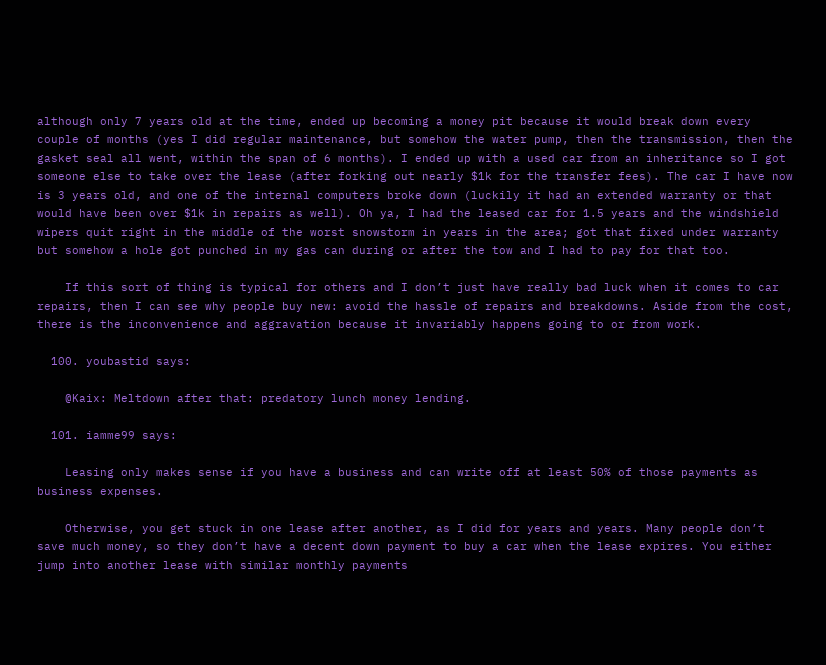although only 7 years old at the time, ended up becoming a money pit because it would break down every couple of months (yes I did regular maintenance, but somehow the water pump, then the transmission, then the gasket seal all went, within the span of 6 months). I ended up with a used car from an inheritance so I got someone else to take over the lease (after forking out nearly $1k for the transfer fees). The car I have now is 3 years old, and one of the internal computers broke down (luckily it had an extended warranty or that would have been over $1k in repairs as well). Oh ya, I had the leased car for 1.5 years and the windshield wipers quit right in the middle of the worst snowstorm in years in the area; got that fixed under warranty but somehow a hole got punched in my gas can during or after the tow and I had to pay for that too.

    If this sort of thing is typical for others and I don’t just have really bad luck when it comes to car repairs, then I can see why people buy new: avoid the hassle of repairs and breakdowns. Aside from the cost, there is the inconvenience and aggravation because it invariably happens going to or from work.

  100. youbastid says:

    @Kaix: Meltdown after that: predatory lunch money lending.

  101. iamme99 says:

    Leasing only makes sense if you have a business and can write off at least 50% of those payments as business expenses.

    Otherwise, you get stuck in one lease after another, as I did for years and years. Many people don’t save much money, so they don’t have a decent down payment to buy a car when the lease expires. You either jump into another lease with similar monthly payments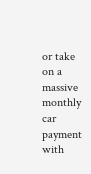or take on a massive monthly car payment with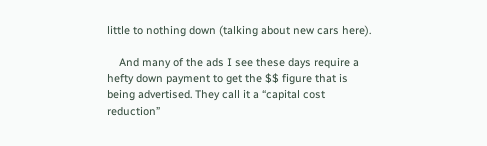little to nothing down (talking about new cars here).

    And many of the ads I see these days require a hefty down payment to get the $$ figure that is being advertised. They call it a “capital cost reduction”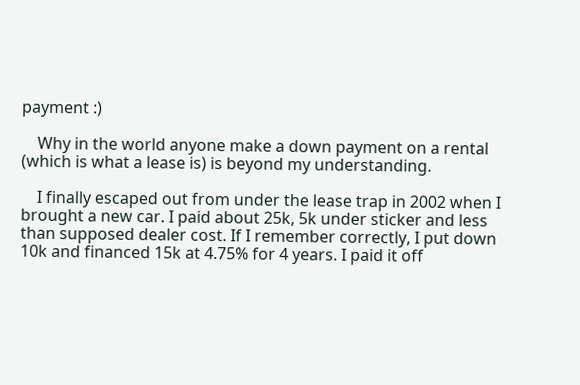payment :)

    Why in the world anyone make a down payment on a rental (which is what a lease is) is beyond my understanding.

    I finally escaped out from under the lease trap in 2002 when I brought a new car. I paid about 25k, 5k under sticker and less than supposed dealer cost. If I remember correctly, I put down 10k and financed 15k at 4.75% for 4 years. I paid it off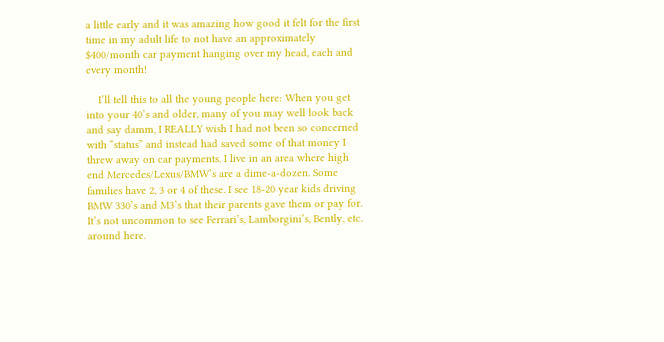a little early and it was amazing how good it felt for the first time in my adult life to not have an approximately $400/month car payment hanging over my head, each and every month!

    I’ll tell this to all the young people here: When you get into your 40’s and older, many of you may well look back and say damm, I REALLY wish I had not been so concerned with “status” and instead had saved some of that money I threw away on car payments. I live in an area where high end Mercedes/Lexus/BMW’s are a dime-a-dozen. Some families have 2, 3 or 4 of these. I see 18-20 year kids driving BMW 330’s and M3’s that their parents gave them or pay for. It’s not uncommon to see Ferrari’s, Lamborgini’s, Bently, etc. around here.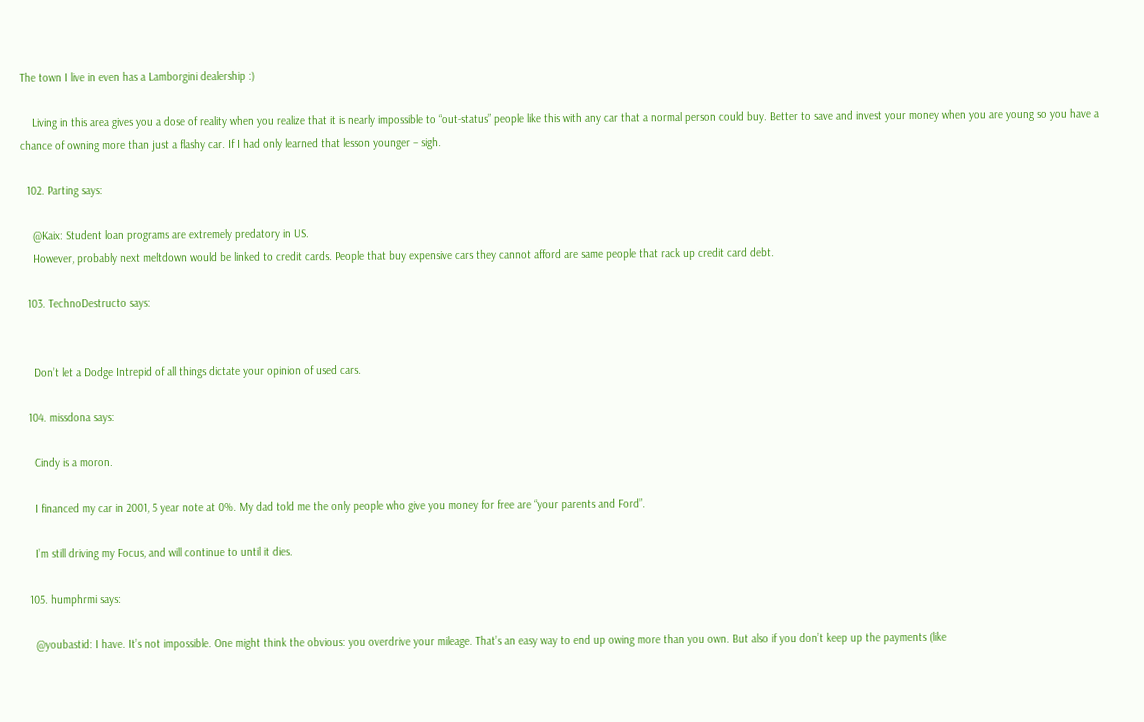The town I live in even has a Lamborgini dealership :)

    Living in this area gives you a dose of reality when you realize that it is nearly impossible to “out-status” people like this with any car that a normal person could buy. Better to save and invest your money when you are young so you have a chance of owning more than just a flashy car. If I had only learned that lesson younger – sigh.

  102. Parting says:

    @Kaix: Student loan programs are extremely predatory in US.
    However, probably next meltdown would be linked to credit cards. People that buy expensive cars they cannot afford are same people that rack up credit card debt.

  103. TechnoDestructo says:


    Don’t let a Dodge Intrepid of all things dictate your opinion of used cars.

  104. missdona says:

    Cindy is a moron.

    I financed my car in 2001, 5 year note at 0%. My dad told me the only people who give you money for free are “your parents and Ford”.

    I’m still driving my Focus, and will continue to until it dies.

  105. humphrmi says:

    @youbastid: I have. It’s not impossible. One might think the obvious: you overdrive your mileage. That’s an easy way to end up owing more than you own. But also if you don’t keep up the payments (like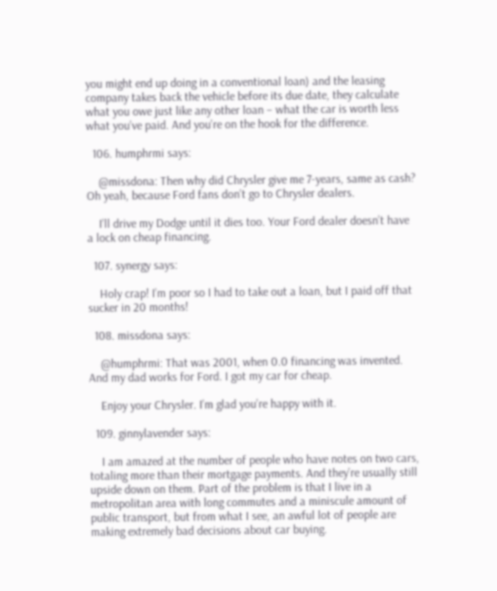you might end up doing in a conventional loan) and the leasing company takes back the vehicle before its due date, they calculate what you owe just like any other loan – what the car is worth less what you’ve paid. And you’re on the hook for the difference.

  106. humphrmi says:

    @missdona: Then why did Chrysler give me 7-years, same as cash? Oh yeah, because Ford fans don’t go to Chrysler dealers.

    I’ll drive my Dodge until it dies too. Your Ford dealer doesn’t have a lock on cheap financing.

  107. synergy says:

    Holy crap! I’m poor so I had to take out a loan, but I paid off that sucker in 20 months!

  108. missdona says:

    @humphrmi: That was 2001, when 0.0 financing was invented. And my dad works for Ford. I got my car for cheap.

    Enjoy your Chrysler. I’m glad you’re happy with it.

  109. ginnylavender says:

    I am amazed at the number of people who have notes on two cars, totaling more than their mortgage payments. And they’re usually still upside down on them. Part of the problem is that I live in a metropolitan area with long commutes and a miniscule amount of public transport, but from what I see, an awful lot of people are making extremely bad decisions about car buying.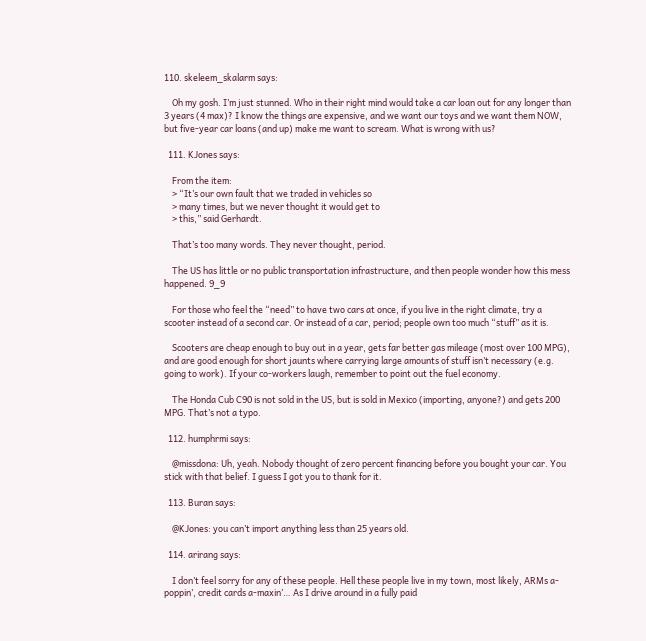110. skeleem_skalarm says:

    Oh my gosh. I’m just stunned. Who in their right mind would take a car loan out for any longer than 3 years (4 max)? I know the things are expensive, and we want our toys and we want them NOW, but five-year car loans (and up) make me want to scream. What is wrong with us?

  111. KJones says:

    From the item:
    > “It’s our own fault that we traded in vehicles so
    > many times, but we never thought it would get to
    > this,” said Gerhardt.

    That’s too many words. They never thought, period.

    The US has little or no public transportation infrastructure, and then people wonder how this mess happened. 9_9

    For those who feel the “need” to have two cars at once, if you live in the right climate, try a scooter instead of a second car. Or instead of a car, period; people own too much “stuff” as it is.

    Scooters are cheap enough to buy out in a year, gets far better gas mileage (most over 100 MPG), and are good enough for short jaunts where carrying large amounts of stuff isn’t necessary (e.g. going to work). If your co-workers laugh, remember to point out the fuel economy.

    The Honda Cub C90 is not sold in the US, but is sold in Mexico (importing, anyone?) and gets 200 MPG. That’s not a typo.

  112. humphrmi says:

    @missdona: Uh, yeah. Nobody thought of zero percent financing before you bought your car. You stick with that belief. I guess I got you to thank for it.

  113. Buran says:

    @KJones: you can’t import anything less than 25 years old.

  114. arirang says:

    I don’t feel sorry for any of these people. Hell these people live in my town, most likely, ARMs a-poppin’, credit cards a-maxin’… As I drive around in a fully paid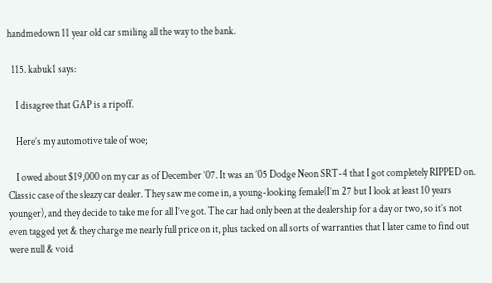handmedown 11 year old car smiling all the way to the bank.

  115. kabuk1 says:

    I disagree that GAP is a ripoff.

    Here’s my automotive tale of woe;

    I owed about $19,000 on my car as of December ’07. It was an ’05 Dodge Neon SRT-4 that I got completely RIPPED on. Classic case of the sleazy car dealer. They saw me come in, a young-looking female(I’m 27 but I look at least 10 years younger), and they decide to take me for all I’ve got. The car had only been at the dealership for a day or two, so it’s not even tagged yet & they charge me nearly full price on it, plus tacked on all sorts of warranties that I later came to find out were null & void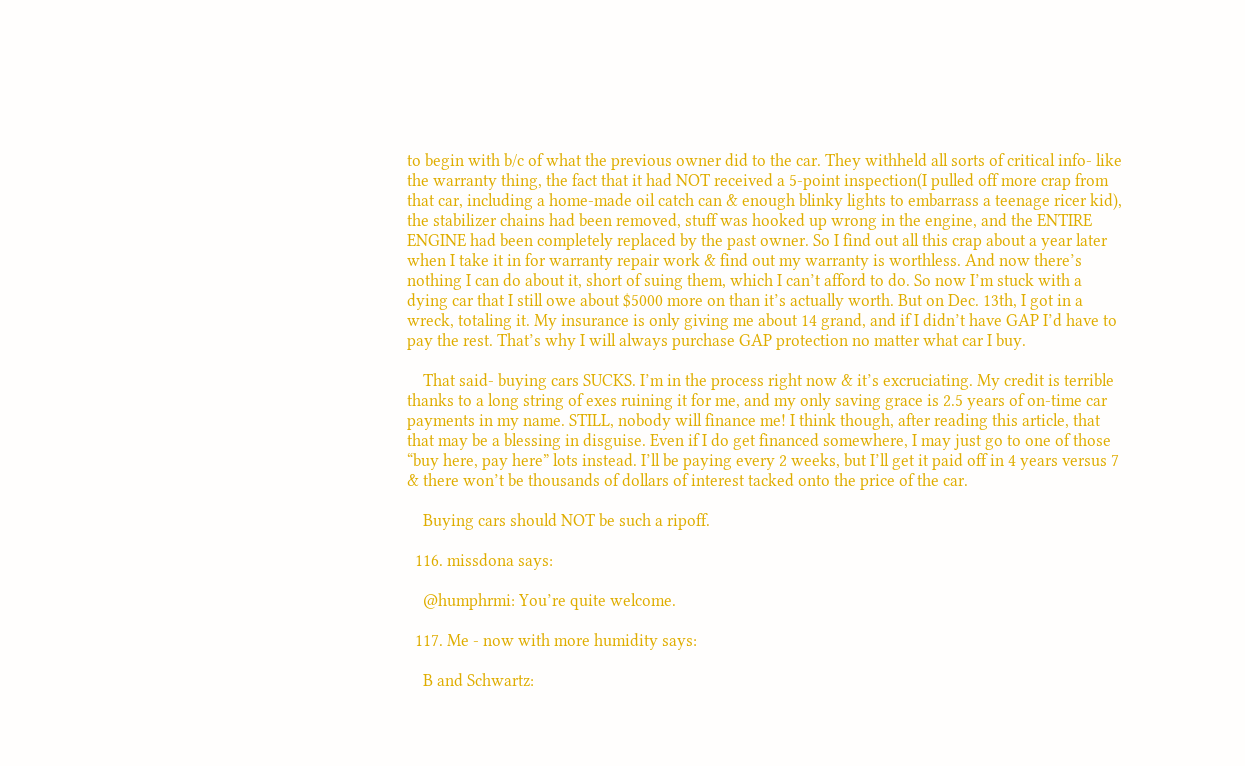to begin with b/c of what the previous owner did to the car. They withheld all sorts of critical info- like the warranty thing, the fact that it had NOT received a 5-point inspection(I pulled off more crap from that car, including a home-made oil catch can & enough blinky lights to embarrass a teenage ricer kid), the stabilizer chains had been removed, stuff was hooked up wrong in the engine, and the ENTIRE ENGINE had been completely replaced by the past owner. So I find out all this crap about a year later when I take it in for warranty repair work & find out my warranty is worthless. And now there’s nothing I can do about it, short of suing them, which I can’t afford to do. So now I’m stuck with a dying car that I still owe about $5000 more on than it’s actually worth. But on Dec. 13th, I got in a wreck, totaling it. My insurance is only giving me about 14 grand, and if I didn’t have GAP I’d have to pay the rest. That’s why I will always purchase GAP protection no matter what car I buy.

    That said- buying cars SUCKS. I’m in the process right now & it’s excruciating. My credit is terrible thanks to a long string of exes ruining it for me, and my only saving grace is 2.5 years of on-time car payments in my name. STILL, nobody will finance me! I think though, after reading this article, that that may be a blessing in disguise. Even if I do get financed somewhere, I may just go to one of those “buy here, pay here” lots instead. I’ll be paying every 2 weeks, but I’ll get it paid off in 4 years versus 7 & there won’t be thousands of dollars of interest tacked onto the price of the car.

    Buying cars should NOT be such a ripoff.

  116. missdona says:

    @humphrmi: You’re quite welcome.

  117. Me - now with more humidity says:

    B and Schwartz: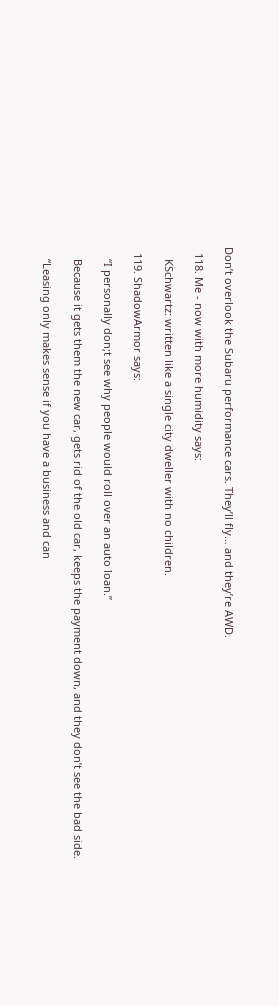Don’t overlook the Subaru performance cars. They’ll fly… and they’re AWD.

  118. Me - now with more humidity says:

    KSchwartz: written like a single city dweller with no children.

  119. ShadowArmor says:

    “I personally don;t see why people would roll over an auto loan.”

    Because it gets them the new car, gets rid of the old car, keeps the payment down, and they don’t see the bad side.

    “Leasing only makes sense if you have a business and can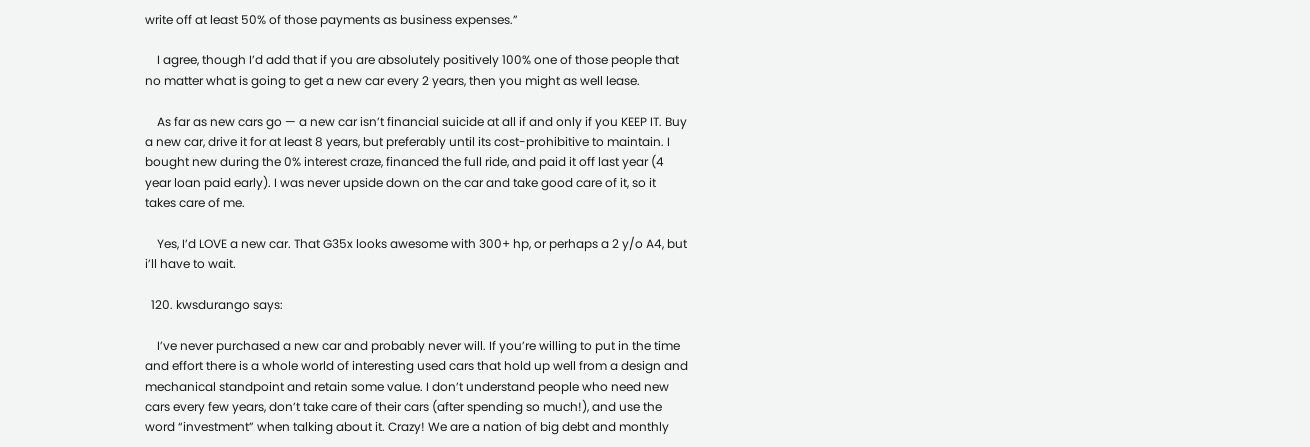write off at least 50% of those payments as business expenses.”

    I agree, though I’d add that if you are absolutely positively 100% one of those people that no matter what is going to get a new car every 2 years, then you might as well lease.

    As far as new cars go — a new car isn’t financial suicide at all if and only if you KEEP IT. Buy a new car, drive it for at least 8 years, but preferably until its cost-prohibitive to maintain. I bought new during the 0% interest craze, financed the full ride, and paid it off last year (4 year loan paid early). I was never upside down on the car and take good care of it, so it takes care of me.

    Yes, I’d LOVE a new car. That G35x looks awesome with 300+ hp, or perhaps a 2 y/o A4, but i’ll have to wait.

  120. kwsdurango says:

    I’ve never purchased a new car and probably never will. If you’re willing to put in the time and effort there is a whole world of interesting used cars that hold up well from a design and mechanical standpoint and retain some value. I don’t understand people who need new cars every few years, don’t take care of their cars (after spending so much!), and use the word “investment” when talking about it. Crazy! We are a nation of big debt and monthly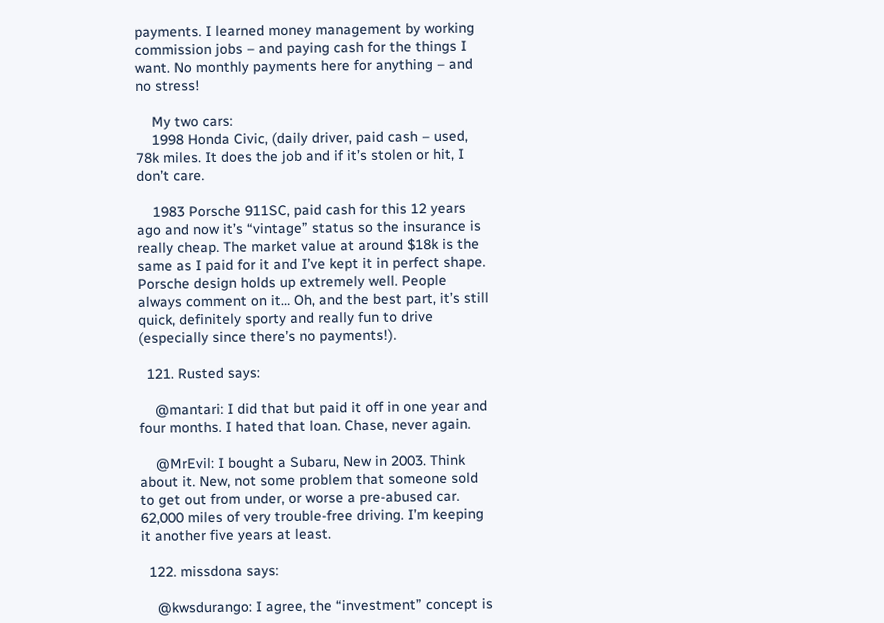payments. I learned money management by working commission jobs – and paying cash for the things I want. No monthly payments here for anything – and no stress!

    My two cars:
    1998 Honda Civic, (daily driver, paid cash – used, 78k miles. It does the job and if it’s stolen or hit, I don’t care.

    1983 Porsche 911SC, paid cash for this 12 years ago and now it’s “vintage” status so the insurance is really cheap. The market value at around $18k is the same as I paid for it and I’ve kept it in perfect shape. Porsche design holds up extremely well. People always comment on it… Oh, and the best part, it’s still quick, definitely sporty and really fun to drive (especially since there’s no payments!).

  121. Rusted says:

    @mantari: I did that but paid it off in one year and four months. I hated that loan. Chase, never again.

    @MrEvil: I bought a Subaru, New in 2003. Think about it. New, not some problem that someone sold to get out from under, or worse a pre-abused car. 62,000 miles of very trouble-free driving. I’m keeping it another five years at least.

  122. missdona says:

    @kwsdurango: I agree, the “investment” concept is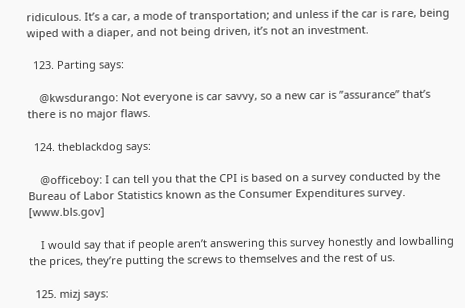ridiculous. It’s a car, a mode of transportation; and unless if the car is rare, being wiped with a diaper, and not being driven, it’s not an investment.

  123. Parting says:

    @kwsdurango: Not everyone is car savvy, so a new car is ”assurance” that’s there is no major flaws.

  124. theblackdog says:

    @officeboy: I can tell you that the CPI is based on a survey conducted by the Bureau of Labor Statistics known as the Consumer Expenditures survey. [www.bls.gov]

    I would say that if people aren’t answering this survey honestly and lowballing the prices, they’re putting the screws to themselves and the rest of us.

  125. mizj says: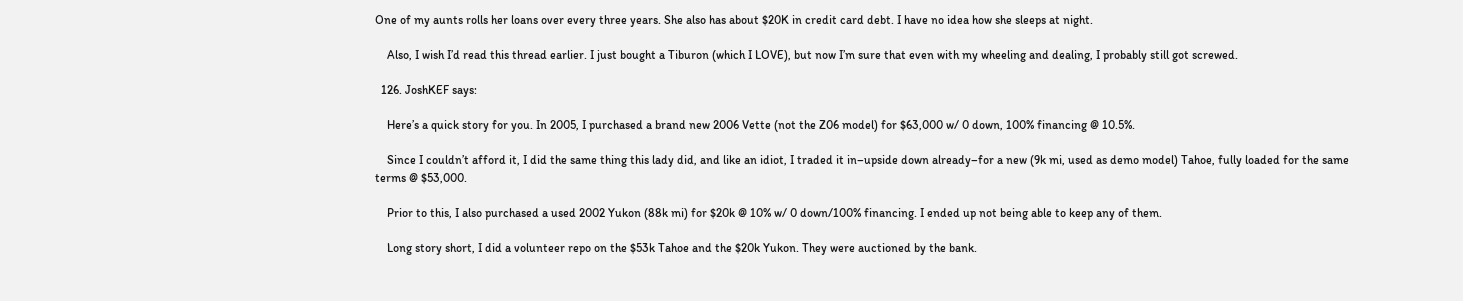One of my aunts rolls her loans over every three years. She also has about $20K in credit card debt. I have no idea how she sleeps at night.

    Also, I wish I’d read this thread earlier. I just bought a Tiburon (which I LOVE), but now I’m sure that even with my wheeling and dealing, I probably still got screwed.

  126. JoshKEF says:

    Here’s a quick story for you. In 2005, I purchased a brand new 2006 Vette (not the Z06 model) for $63,000 w/ 0 down, 100% financing @ 10.5%.

    Since I couldn’t afford it, I did the same thing this lady did, and like an idiot, I traded it in–upside down already–for a new (9k mi, used as demo model) Tahoe, fully loaded for the same terms @ $53,000.

    Prior to this, I also purchased a used 2002 Yukon (88k mi) for $20k @ 10% w/ 0 down/100% financing. I ended up not being able to keep any of them.

    Long story short, I did a volunteer repo on the $53k Tahoe and the $20k Yukon. They were auctioned by the bank.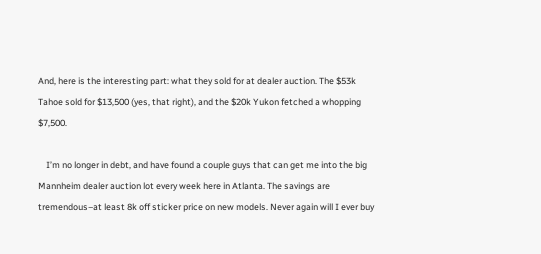And, here is the interesting part: what they sold for at dealer auction. The $53k Tahoe sold for $13,500 (yes, that right), and the $20k Yukon fetched a whopping $7,500.

    I’m no longer in debt, and have found a couple guys that can get me into the big Mannheim dealer auction lot every week here in Atlanta. The savings are tremendous–at least 8k off sticker price on new models. Never again will I ever buy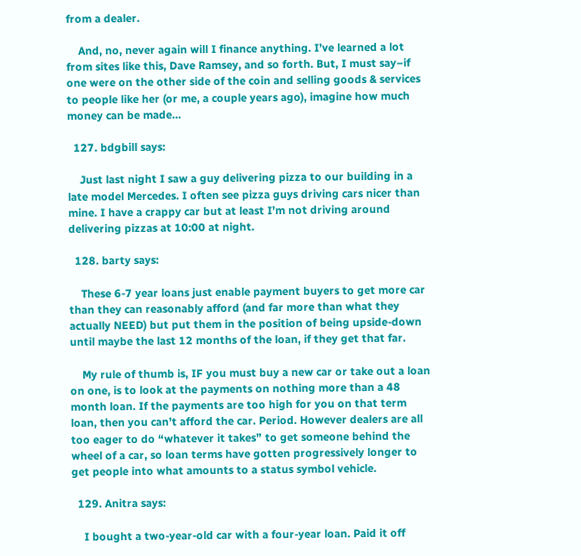from a dealer.

    And, no, never again will I finance anything. I’ve learned a lot from sites like this, Dave Ramsey, and so forth. But, I must say–if one were on the other side of the coin and selling goods & services to people like her (or me, a couple years ago), imagine how much money can be made…

  127. bdgbill says:

    Just last night I saw a guy delivering pizza to our building in a late model Mercedes. I often see pizza guys driving cars nicer than mine. I have a crappy car but at least I’m not driving around delivering pizzas at 10:00 at night.

  128. barty says:

    These 6-7 year loans just enable payment buyers to get more car than they can reasonably afford (and far more than what they actually NEED) but put them in the position of being upside-down until maybe the last 12 months of the loan, if they get that far.

    My rule of thumb is, IF you must buy a new car or take out a loan on one, is to look at the payments on nothing more than a 48 month loan. If the payments are too high for you on that term loan, then you can’t afford the car. Period. However dealers are all too eager to do “whatever it takes” to get someone behind the wheel of a car, so loan terms have gotten progressively longer to get people into what amounts to a status symbol vehicle.

  129. Anitra says:

    I bought a two-year-old car with a four-year loan. Paid it off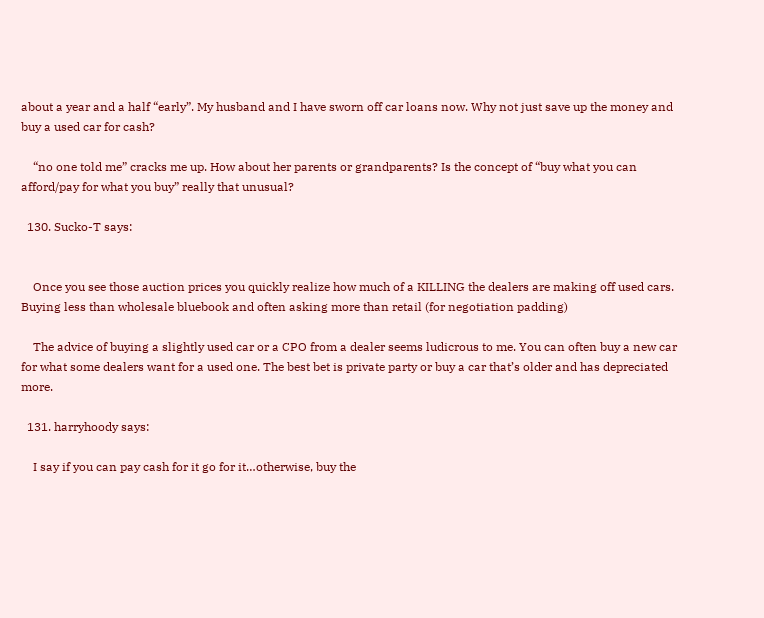about a year and a half “early”. My husband and I have sworn off car loans now. Why not just save up the money and buy a used car for cash?

    “no one told me” cracks me up. How about her parents or grandparents? Is the concept of “buy what you can afford/pay for what you buy” really that unusual?

  130. Sucko-T says:


    Once you see those auction prices you quickly realize how much of a KILLING the dealers are making off used cars. Buying less than wholesale bluebook and often asking more than retail (for negotiation padding)

    The advice of buying a slightly used car or a CPO from a dealer seems ludicrous to me. You can often buy a new car for what some dealers want for a used one. The best bet is private party or buy a car that’s older and has depreciated more.

  131. harryhoody says:

    I say if you can pay cash for it go for it…otherwise, buy the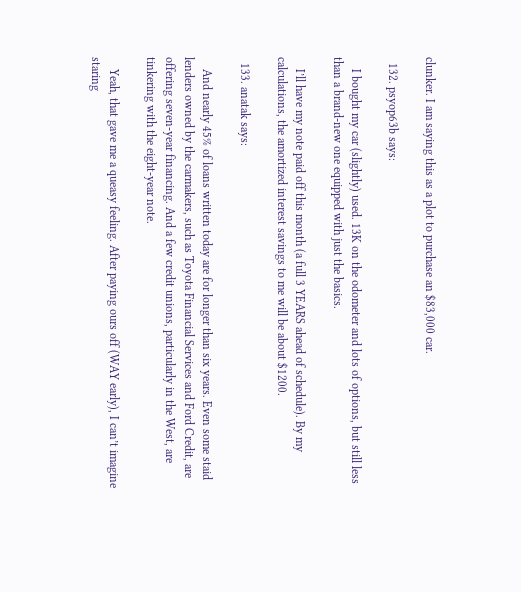clunker. I am saying this as a plot to purchase an $83,000 car.

  132. psyop63b says:

    I bought my car (slightly) used. 13K on the odometer and lots of options, but still less than a brand-new one equipped with just the basics.

    I’ll have my note paid off this month (a full 3 YEARS ahead of schedule). By my calculations, the amortized interest savings to me will be about $1200.

  133. anatak says:

    And nearly 45% of loans written today are for longer than six years. Even some staid lenders owned by the carmakers, such as Toyota Financial Services and Ford Credit, are offering seven-year financing. And a few credit unions, particularly in the West, are tinkering with the eight-year note.

    Yeah, that gave me a queasy feeling. After paying ours off (WAY early), I can’t imagine staring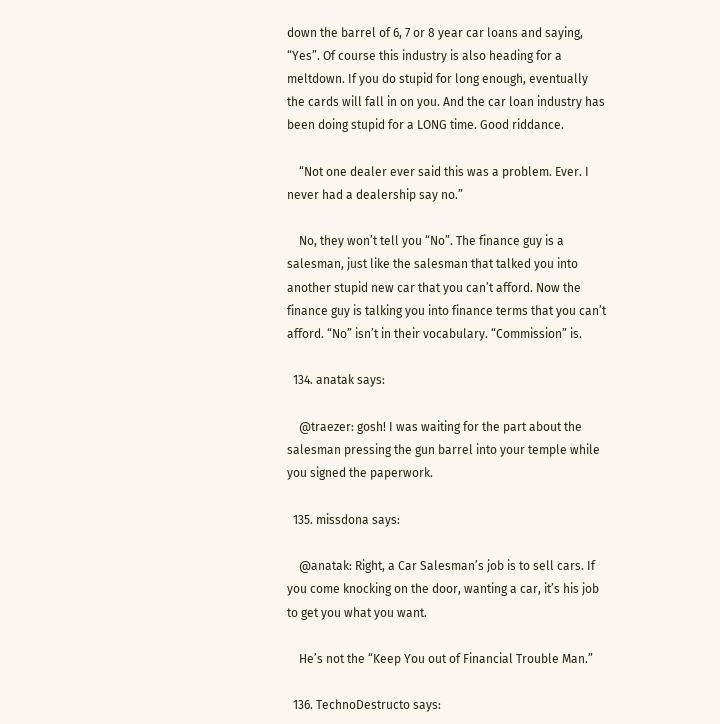down the barrel of 6, 7 or 8 year car loans and saying, “Yes”. Of course this industry is also heading for a meltdown. If you do stupid for long enough, eventually the cards will fall in on you. And the car loan industry has been doing stupid for a LONG time. Good riddance.

    “Not one dealer ever said this was a problem. Ever. I never had a dealership say no.”

    No, they won’t tell you “No”. The finance guy is a salesman, just like the salesman that talked you into another stupid new car that you can’t afford. Now the finance guy is talking you into finance terms that you can’t afford. “No” isn’t in their vocabulary. “Commission” is.

  134. anatak says:

    @traezer: gosh! I was waiting for the part about the salesman pressing the gun barrel into your temple while you signed the paperwork.

  135. missdona says:

    @anatak: Right, a Car Salesman’s job is to sell cars. If you come knocking on the door, wanting a car, it’s his job to get you what you want.

    He’s not the “Keep You out of Financial Trouble Man.”

  136. TechnoDestructo says: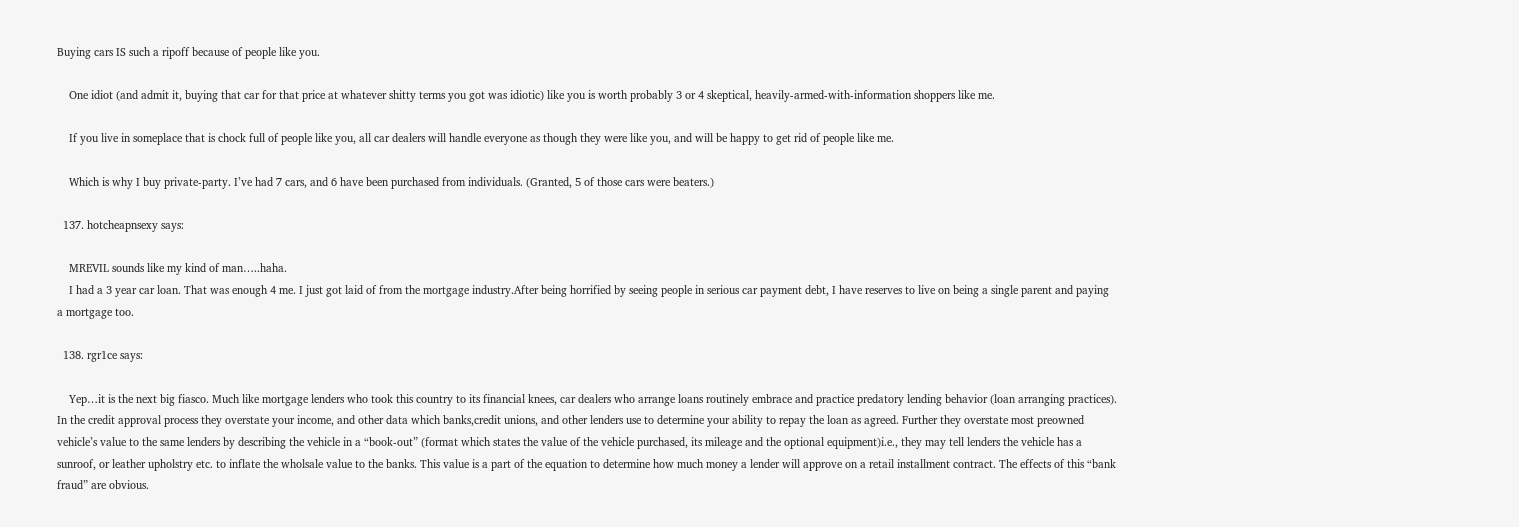Buying cars IS such a ripoff because of people like you.

    One idiot (and admit it, buying that car for that price at whatever shitty terms you got was idiotic) like you is worth probably 3 or 4 skeptical, heavily-armed-with-information shoppers like me.

    If you live in someplace that is chock full of people like you, all car dealers will handle everyone as though they were like you, and will be happy to get rid of people like me.

    Which is why I buy private-party. I’ve had 7 cars, and 6 have been purchased from individuals. (Granted, 5 of those cars were beaters.)

  137. hotcheapnsexy says:

    MREVIL sounds like my kind of man…..haha.
    I had a 3 year car loan. That was enough 4 me. I just got laid of from the mortgage industry.After being horrified by seeing people in serious car payment debt, I have reserves to live on being a single parent and paying a mortgage too.

  138. rgr1ce says:

    Yep…it is the next big fiasco. Much like mortgage lenders who took this country to its financial knees, car dealers who arrange loans routinely embrace and practice predatory lending behavior (loan arranging practices). In the credit approval process they overstate your income, and other data which banks,credit unions, and other lenders use to determine your ability to repay the loan as agreed. Further they overstate most preowned vehicle’s value to the same lenders by describing the vehicle in a “book-out” (format which states the value of the vehicle purchased, its mileage and the optional equipment)i.e., they may tell lenders the vehicle has a sunroof, or leather upholstry etc. to inflate the wholsale value to the banks. This value is a part of the equation to determine how much money a lender will approve on a retail installment contract. The effects of this “bank fraud” are obvious.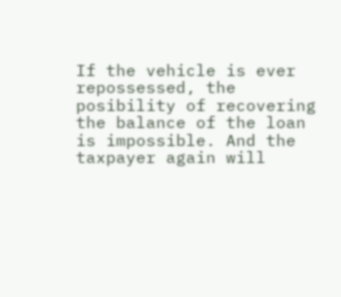If the vehicle is ever repossessed, the posibility of recovering the balance of the loan is impossible. And the taxpayer again will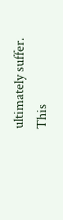ultimately suffer. This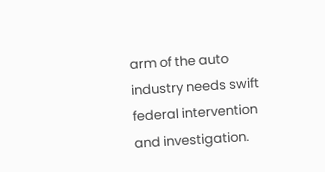arm of the auto industry needs swift federal intervention and investigation.